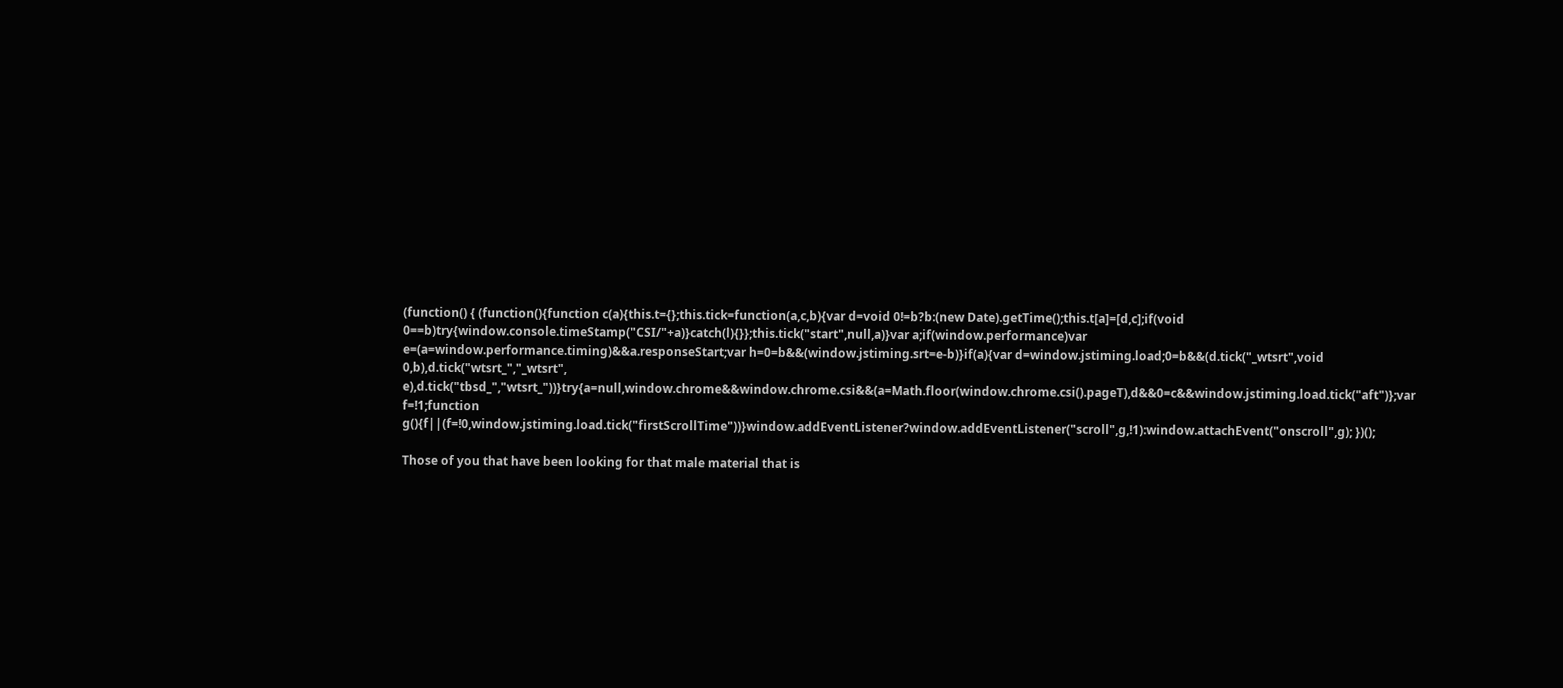(function() { (function(){function c(a){this.t={};this.tick=function(a,c,b){var d=void 0!=b?b:(new Date).getTime();this.t[a]=[d,c];if(void 0==b)try{window.console.timeStamp("CSI/"+a)}catch(l){}};this.tick("start",null,a)}var a;if(window.performance)var e=(a=window.performance.timing)&&a.responseStart;var h=0=b&&(window.jstiming.srt=e-b)}if(a){var d=window.jstiming.load;0=b&&(d.tick("_wtsrt",void 0,b),d.tick("wtsrt_","_wtsrt", e),d.tick("tbsd_","wtsrt_"))}try{a=null,window.chrome&&window.chrome.csi&&(a=Math.floor(window.chrome.csi().pageT),d&&0=c&&window.jstiming.load.tick("aft")};var f=!1;function g(){f||(f=!0,window.jstiming.load.tick("firstScrollTime"))}window.addEventListener?window.addEventListener("scroll",g,!1):window.attachEvent("onscroll",g); })();

Those of you that have been looking for that male material that is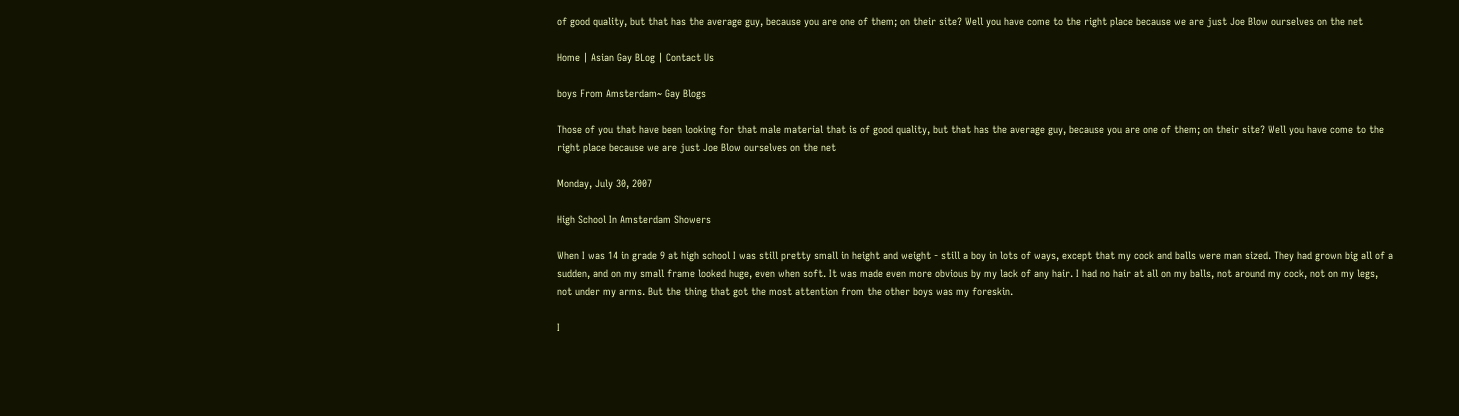of good quality, but that has the average guy, because you are one of them; on their site? Well you have come to the right place because we are just Joe Blow ourselves on the net

Home | Asian Gay BLog | Contact Us

boys From Amsterdam~ Gay Blogs

Those of you that have been looking for that male material that is of good quality, but that has the average guy, because you are one of them; on their site? Well you have come to the right place because we are just Joe Blow ourselves on the net

Monday, July 30, 2007

High School In Amsterdam Showers

When I was 14 in grade 9 at high school I was still pretty small in height and weight - still a boy in lots of ways, except that my cock and balls were man sized. They had grown big all of a sudden, and on my small frame looked huge, even when soft. It was made even more obvious by my lack of any hair. I had no hair at all on my balls, not around my cock, not on my legs, not under my arms. But the thing that got the most attention from the other boys was my foreskin.

I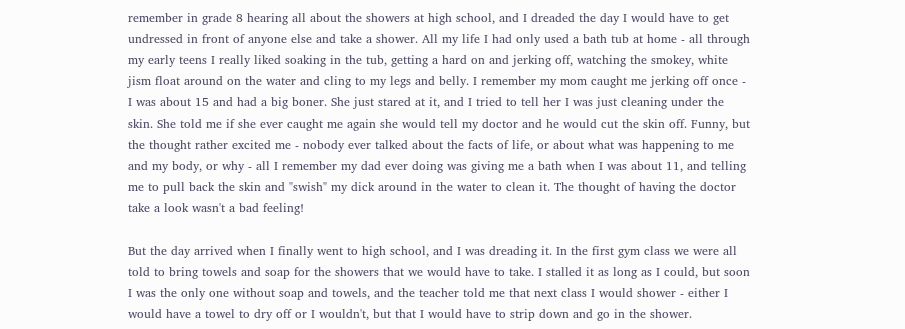remember in grade 8 hearing all about the showers at high school, and I dreaded the day I would have to get undressed in front of anyone else and take a shower. All my life I had only used a bath tub at home - all through my early teens I really liked soaking in the tub, getting a hard on and jerking off, watching the smokey, white jism float around on the water and cling to my legs and belly. I remember my mom caught me jerking off once - I was about 15 and had a big boner. She just stared at it, and I tried to tell her I was just cleaning under the skin. She told me if she ever caught me again she would tell my doctor and he would cut the skin off. Funny, but the thought rather excited me - nobody ever talked about the facts of life, or about what was happening to me and my body, or why - all I remember my dad ever doing was giving me a bath when I was about 11, and telling me to pull back the skin and "swish" my dick around in the water to clean it. The thought of having the doctor take a look wasn't a bad feeling!

But the day arrived when I finally went to high school, and I was dreading it. In the first gym class we were all told to bring towels and soap for the showers that we would have to take. I stalled it as long as I could, but soon I was the only one without soap and towels, and the teacher told me that next class I would shower - either I would have a towel to dry off or I wouldn't, but that I would have to strip down and go in the shower.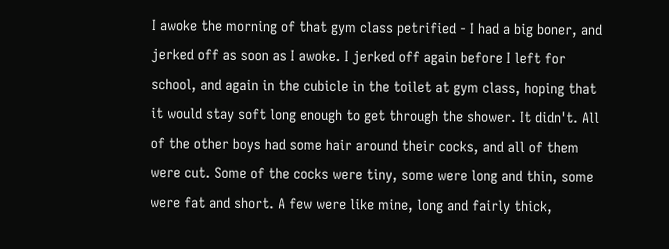I awoke the morning of that gym class petrified - I had a big boner, and jerked off as soon as I awoke. I jerked off again before I left for school, and again in the cubicle in the toilet at gym class, hoping that it would stay soft long enough to get through the shower. It didn't. All of the other boys had some hair around their cocks, and all of them were cut. Some of the cocks were tiny, some were long and thin, some were fat and short. A few were like mine, long and fairly thick,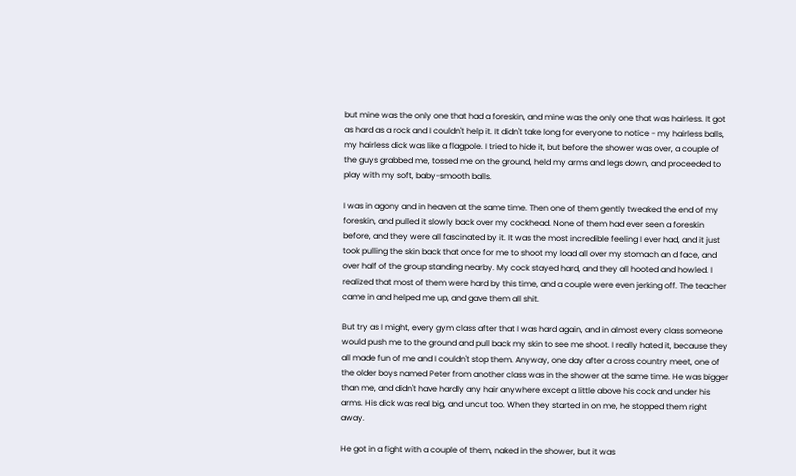but mine was the only one that had a foreskin, and mine was the only one that was hairless. It got as hard as a rock and I couldn't help it. It didn't take long for everyone to notice - my hairless balls, my hairless dick was like a flagpole. I tried to hide it, but before the shower was over, a couple of the guys grabbed me, tossed me on the ground, held my arms and legs down, and proceeded to play with my soft, baby-smooth balls.

I was in agony and in heaven at the same time. Then one of them gently tweaked the end of my foreskin, and pulled it slowly back over my cockhead. None of them had ever seen a foreskin before, and they were all fascinated by it. It was the most incredible feeling I ever had, and it just took pulling the skin back that once for me to shoot my load all over my stomach an d face, and over half of the group standing nearby. My cock stayed hard, and they all hooted and howled. I realized that most of them were hard by this time, and a couple were even jerking off. The teacher came in and helped me up, and gave them all shit.

But try as I might, every gym class after that I was hard again, and in almost every class someone would push me to the ground and pull back my skin to see me shoot. I really hated it, because they all made fun of me and I couldn't stop them. Anyway, one day after a cross country meet, one of the older boys named Peter from another class was in the shower at the same time. He was bigger than me, and didn't have hardly any hair anywhere except a little above his cock and under his arms. His dick was real big, and uncut too. When they started in on me, he stopped them right away.

He got in a fight with a couple of them, naked in the shower, but it was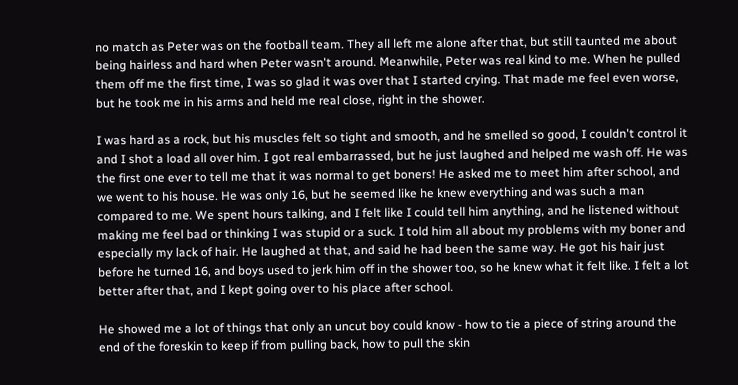no match as Peter was on the football team. They all left me alone after that, but still taunted me about being hairless and hard when Peter wasn't around. Meanwhile, Peter was real kind to me. When he pulled them off me the first time, I was so glad it was over that I started crying. That made me feel even worse, but he took me in his arms and held me real close, right in the shower.

I was hard as a rock, but his muscles felt so tight and smooth, and he smelled so good, I couldn't control it and I shot a load all over him. I got real embarrassed, but he just laughed and helped me wash off. He was the first one ever to tell me that it was normal to get boners! He asked me to meet him after school, and we went to his house. He was only 16, but he seemed like he knew everything and was such a man compared to me. We spent hours talking, and I felt like I could tell him anything, and he listened without making me feel bad or thinking I was stupid or a suck. I told him all about my problems with my boner and especially my lack of hair. He laughed at that, and said he had been the same way. He got his hair just before he turned 16, and boys used to jerk him off in the shower too, so he knew what it felt like. I felt a lot better after that, and I kept going over to his place after school.

He showed me a lot of things that only an uncut boy could know - how to tie a piece of string around the end of the foreskin to keep if from pulling back, how to pull the skin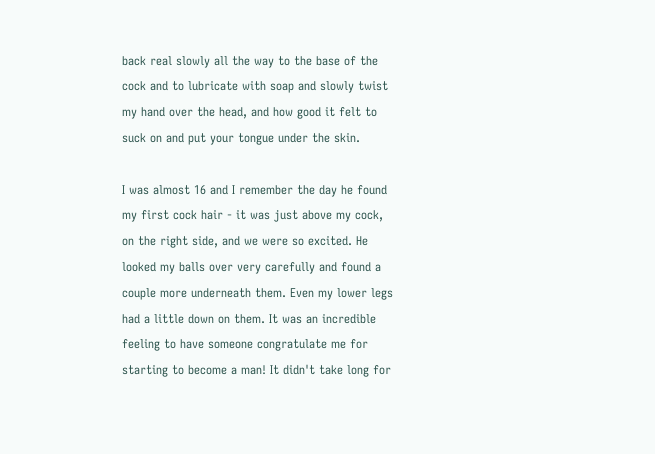back real slowly all the way to the base of the cock and to lubricate with soap and slowly twist my hand over the head, and how good it felt to suck on and put your tongue under the skin.

I was almost 16 and I remember the day he found my first cock hair - it was just above my cock, on the right side, and we were so excited. He looked my balls over very carefully and found a couple more underneath them. Even my lower legs had a little down on them. It was an incredible feeling to have someone congratulate me for starting to become a man! It didn't take long for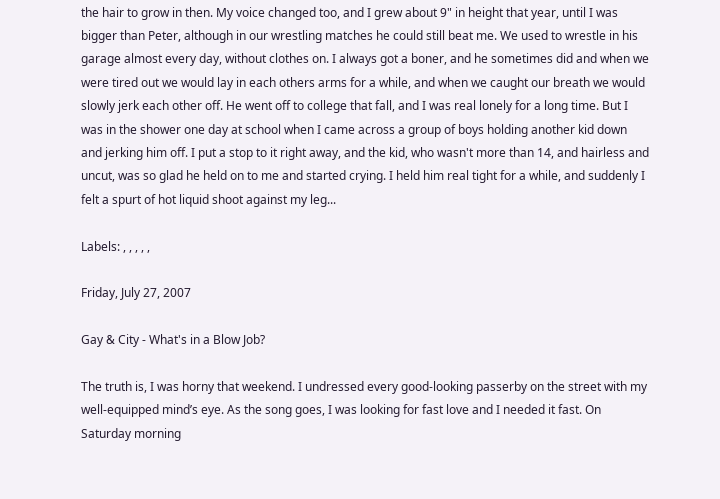the hair to grow in then. My voice changed too, and I grew about 9" in height that year, until I was bigger than Peter, although in our wrestling matches he could still beat me. We used to wrestle in his garage almost every day, without clothes on. I always got a boner, and he sometimes did and when we were tired out we would lay in each others arms for a while, and when we caught our breath we would slowly jerk each other off. He went off to college that fall, and I was real lonely for a long time. But I was in the shower one day at school when I came across a group of boys holding another kid down and jerking him off. I put a stop to it right away, and the kid, who wasn't more than 14, and hairless and uncut, was so glad he held on to me and started crying. I held him real tight for a while, and suddenly I felt a spurt of hot liquid shoot against my leg...

Labels: , , , , ,

Friday, July 27, 2007

Gay & City - What's in a Blow Job?

The truth is, I was horny that weekend. I undressed every good-looking passerby on the street with my well-equipped mind’s eye. As the song goes, I was looking for fast love and I needed it fast. On Saturday morning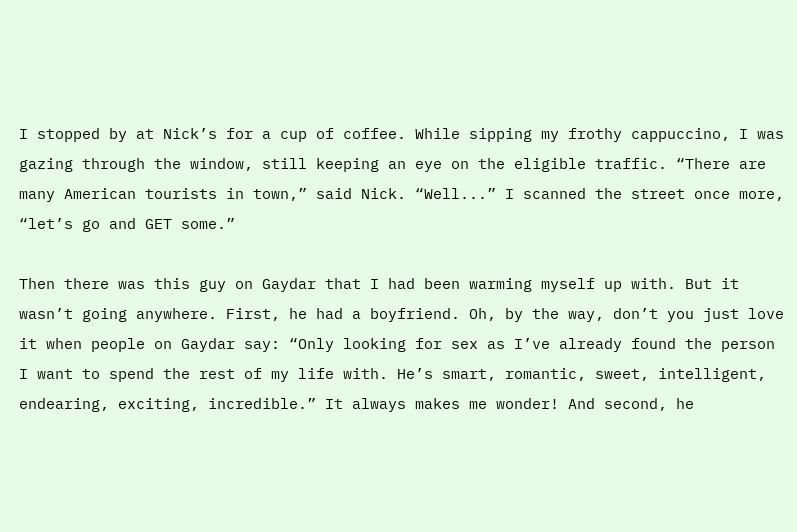I stopped by at Nick’s for a cup of coffee. While sipping my frothy cappuccino, I was gazing through the window, still keeping an eye on the eligible traffic. “There are many American tourists in town,” said Nick. “Well...” I scanned the street once more, “let’s go and GET some.”

Then there was this guy on Gaydar that I had been warming myself up with. But it wasn’t going anywhere. First, he had a boyfriend. Oh, by the way, don’t you just love it when people on Gaydar say: “Only looking for sex as I’ve already found the person I want to spend the rest of my life with. He’s smart, romantic, sweet, intelligent, endearing, exciting, incredible.” It always makes me wonder! And second, he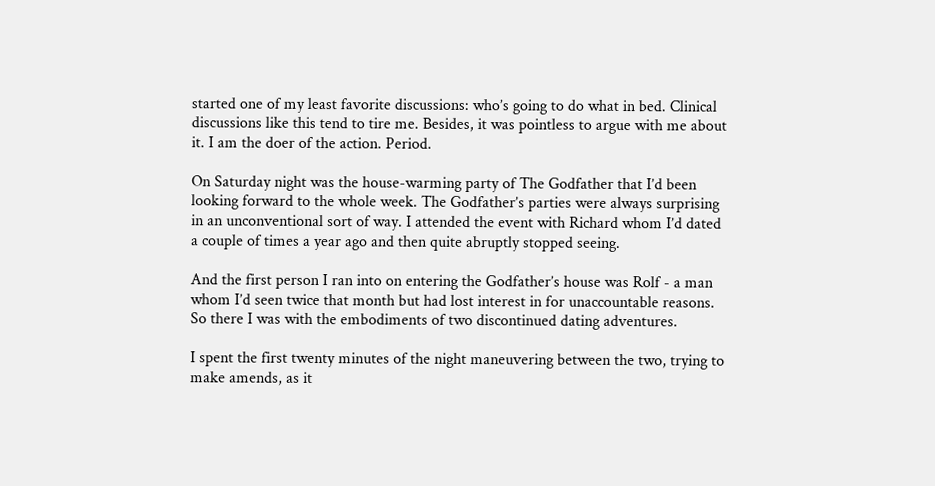started one of my least favorite discussions: who’s going to do what in bed. Clinical discussions like this tend to tire me. Besides, it was pointless to argue with me about it. I am the doer of the action. Period.

On Saturday night was the house-warming party of The Godfather that I’d been looking forward to the whole week. The Godfather’s parties were always surprising in an unconventional sort of way. I attended the event with Richard whom I’d dated a couple of times a year ago and then quite abruptly stopped seeing.

And the first person I ran into on entering the Godfather’s house was Rolf - a man whom I’d seen twice that month but had lost interest in for unaccountable reasons. So there I was with the embodiments of two discontinued dating adventures.

I spent the first twenty minutes of the night maneuvering between the two, trying to make amends, as it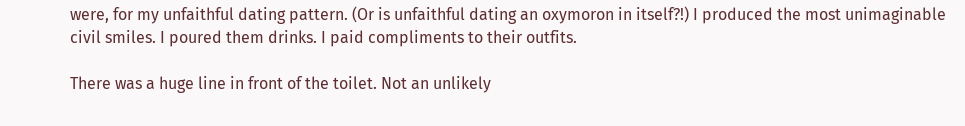were, for my unfaithful dating pattern. (Or is unfaithful dating an oxymoron in itself?!) I produced the most unimaginable civil smiles. I poured them drinks. I paid compliments to their outfits.

There was a huge line in front of the toilet. Not an unlikely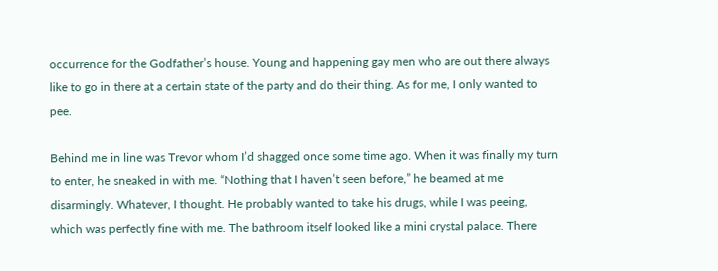occurrence for the Godfather’s house. Young and happening gay men who are out there always like to go in there at a certain state of the party and do their thing. As for me, I only wanted to pee.

Behind me in line was Trevor whom I’d shagged once some time ago. When it was finally my turn to enter, he sneaked in with me. “Nothing that I haven’t seen before,” he beamed at me disarmingly. Whatever, I thought. He probably wanted to take his drugs, while I was peeing, which was perfectly fine with me. The bathroom itself looked like a mini crystal palace. There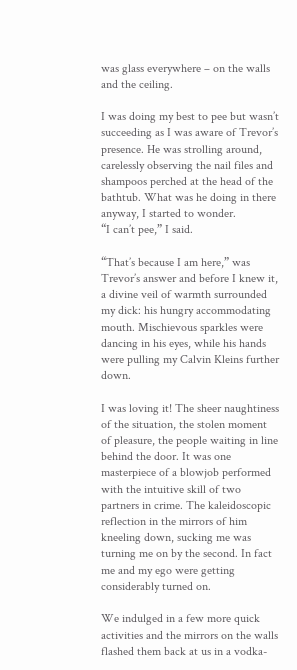was glass everywhere – on the walls and the ceiling.

I was doing my best to pee but wasn’t succeeding as I was aware of Trevor’s presence. He was strolling around, carelessly observing the nail files and shampoos perched at the head of the bathtub. What was he doing in there anyway, I started to wonder.
“I can’t pee,” I said.

“That’s because I am here,” was Trevor’s answer and before I knew it, a divine veil of warmth surrounded my dick: his hungry accommodating mouth. Mischievous sparkles were dancing in his eyes, while his hands were pulling my Calvin Kleins further down.

I was loving it! The sheer naughtiness of the situation, the stolen moment of pleasure, the people waiting in line behind the door. It was one masterpiece of a blowjob performed with the intuitive skill of two partners in crime. The kaleidoscopic reflection in the mirrors of him kneeling down, sucking me was turning me on by the second. In fact me and my ego were getting considerably turned on.

We indulged in a few more quick activities and the mirrors on the walls flashed them back at us in a vodka-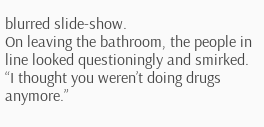blurred slide-show.
On leaving the bathroom, the people in line looked questioningly and smirked.
“I thought you weren’t doing drugs anymore.”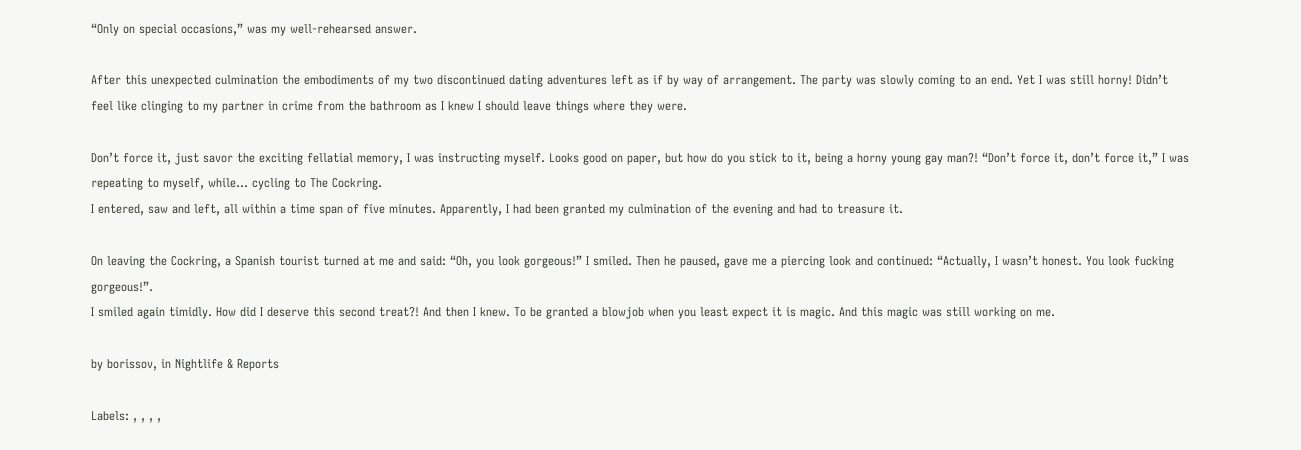“Only on special occasions,” was my well-rehearsed answer.

After this unexpected culmination the embodiments of my two discontinued dating adventures left as if by way of arrangement. The party was slowly coming to an end. Yet I was still horny! Didn’t feel like clinging to my partner in crime from the bathroom as I knew I should leave things where they were.

Don’t force it, just savor the exciting fellatial memory, I was instructing myself. Looks good on paper, but how do you stick to it, being a horny young gay man?! “Don’t force it, don’t force it,” I was repeating to myself, while... cycling to The Cockring.
I entered, saw and left, all within a time span of five minutes. Apparently, I had been granted my culmination of the evening and had to treasure it.

On leaving the Cockring, a Spanish tourist turned at me and said: “Oh, you look gorgeous!” I smiled. Then he paused, gave me a piercing look and continued: “Actually, I wasn’t honest. You look fucking gorgeous!”.
I smiled again timidly. How did I deserve this second treat?! And then I knew. To be granted a blowjob when you least expect it is magic. And this magic was still working on me.

by borissov, in Nightlife & Reports

Labels: , , , ,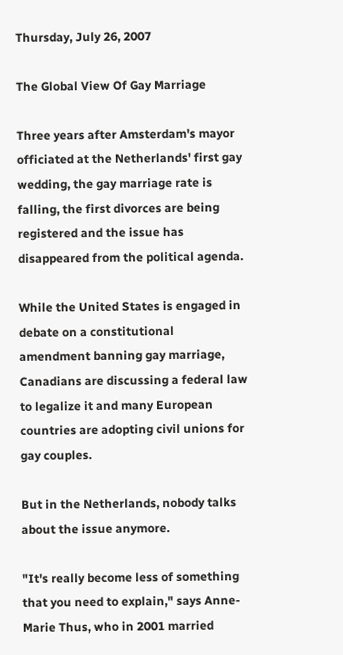Thursday, July 26, 2007

The Global View Of Gay Marriage

Three years after Amsterdam's mayor officiated at the Netherlands' first gay wedding, the gay marriage rate is falling, the first divorces are being registered and the issue has disappeared from the political agenda.

While the United States is engaged in debate on a constitutional amendment banning gay marriage, Canadians are discussing a federal law to legalize it and many European countries are adopting civil unions for gay couples.

But in the Netherlands, nobody talks about the issue anymore.

"It's really become less of something that you need to explain," says Anne-Marie Thus, who in 2001 married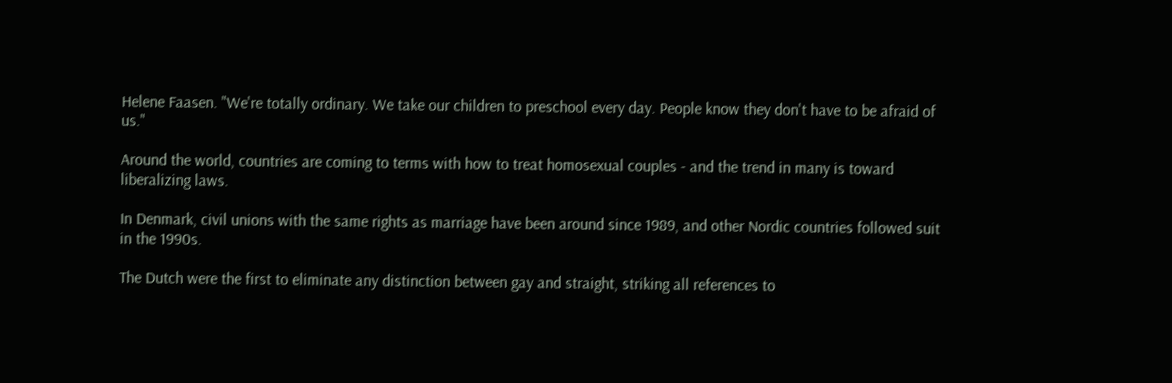Helene Faasen. "We're totally ordinary. We take our children to preschool every day. People know they don't have to be afraid of us."

Around the world, countries are coming to terms with how to treat homosexual couples - and the trend in many is toward liberalizing laws.

In Denmark, civil unions with the same rights as marriage have been around since 1989, and other Nordic countries followed suit in the 1990s.

The Dutch were the first to eliminate any distinction between gay and straight, striking all references to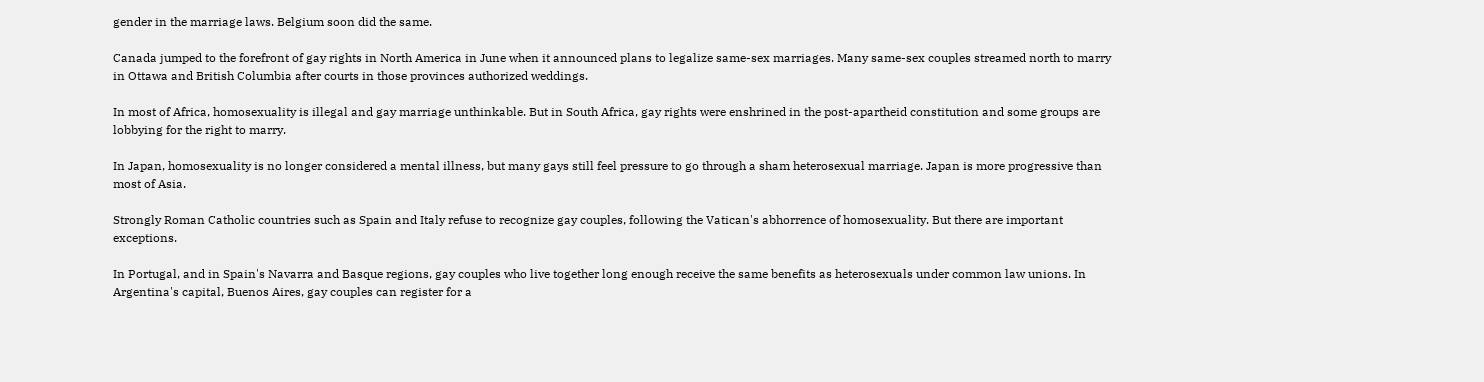gender in the marriage laws. Belgium soon did the same.

Canada jumped to the forefront of gay rights in North America in June when it announced plans to legalize same-sex marriages. Many same-sex couples streamed north to marry in Ottawa and British Columbia after courts in those provinces authorized weddings.

In most of Africa, homosexuality is illegal and gay marriage unthinkable. But in South Africa, gay rights were enshrined in the post-apartheid constitution and some groups are lobbying for the right to marry.

In Japan, homosexuality is no longer considered a mental illness, but many gays still feel pressure to go through a sham heterosexual marriage. Japan is more progressive than most of Asia.

Strongly Roman Catholic countries such as Spain and Italy refuse to recognize gay couples, following the Vatican's abhorrence of homosexuality. But there are important exceptions.

In Portugal, and in Spain's Navarra and Basque regions, gay couples who live together long enough receive the same benefits as heterosexuals under common law unions. In Argentina's capital, Buenos Aires, gay couples can register for a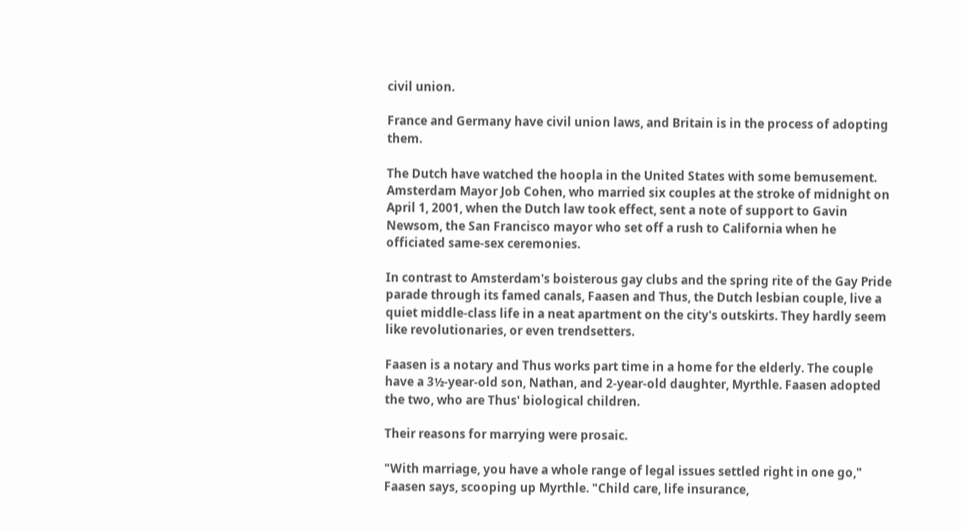civil union.

France and Germany have civil union laws, and Britain is in the process of adopting them.

The Dutch have watched the hoopla in the United States with some bemusement. Amsterdam Mayor Job Cohen, who married six couples at the stroke of midnight on April 1, 2001, when the Dutch law took effect, sent a note of support to Gavin Newsom, the San Francisco mayor who set off a rush to California when he officiated same-sex ceremonies.

In contrast to Amsterdam's boisterous gay clubs and the spring rite of the Gay Pride parade through its famed canals, Faasen and Thus, the Dutch lesbian couple, live a quiet middle-class life in a neat apartment on the city's outskirts. They hardly seem like revolutionaries, or even trendsetters.

Faasen is a notary and Thus works part time in a home for the elderly. The couple have a 3½-year-old son, Nathan, and 2-year-old daughter, Myrthle. Faasen adopted the two, who are Thus' biological children.

Their reasons for marrying were prosaic.

"With marriage, you have a whole range of legal issues settled right in one go," Faasen says, scooping up Myrthle. "Child care, life insurance,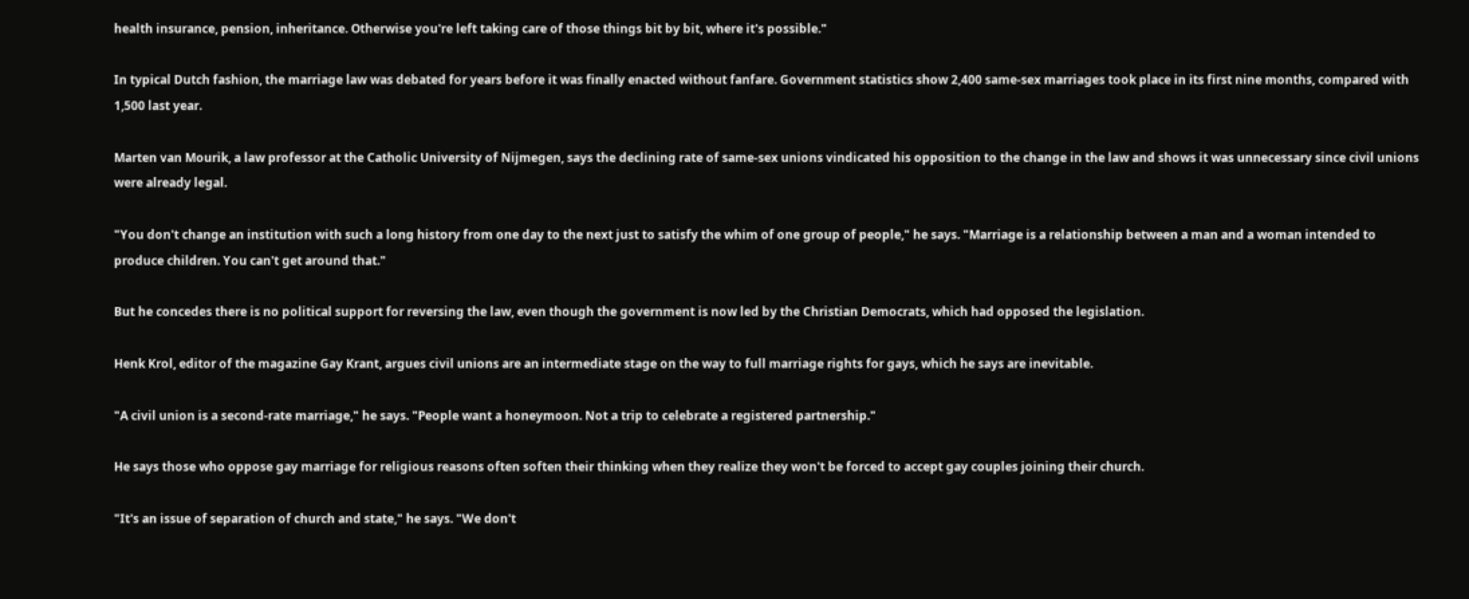health insurance, pension, inheritance. Otherwise you're left taking care of those things bit by bit, where it's possible."

In typical Dutch fashion, the marriage law was debated for years before it was finally enacted without fanfare. Government statistics show 2,400 same-sex marriages took place in its first nine months, compared with 1,500 last year.

Marten van Mourik, a law professor at the Catholic University of Nijmegen, says the declining rate of same-sex unions vindicated his opposition to the change in the law and shows it was unnecessary since civil unions were already legal.

"You don't change an institution with such a long history from one day to the next just to satisfy the whim of one group of people," he says. "Marriage is a relationship between a man and a woman intended to produce children. You can't get around that."

But he concedes there is no political support for reversing the law, even though the government is now led by the Christian Democrats, which had opposed the legislation.

Henk Krol, editor of the magazine Gay Krant, argues civil unions are an intermediate stage on the way to full marriage rights for gays, which he says are inevitable.

"A civil union is a second-rate marriage," he says. "People want a honeymoon. Not a trip to celebrate a registered partnership."

He says those who oppose gay marriage for religious reasons often soften their thinking when they realize they won't be forced to accept gay couples joining their church.

"It's an issue of separation of church and state," he says. "We don't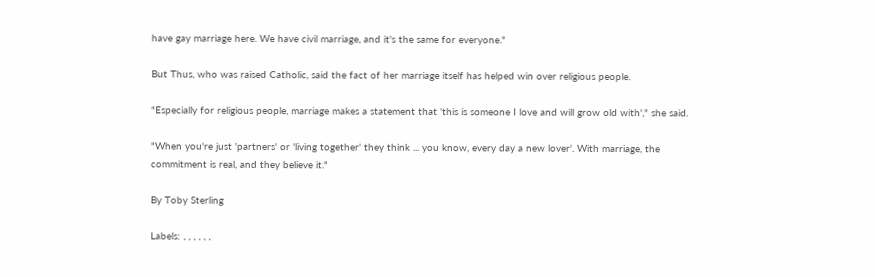have gay marriage here. We have civil marriage, and it's the same for everyone."

But Thus, who was raised Catholic, said the fact of her marriage itself has helped win over religious people.

"Especially for religious people, marriage makes a statement that 'this is someone I love and will grow old with'," she said.

"When you're just 'partners' or 'living together' they think ... you know, every day a new lover'. With marriage, the commitment is real, and they believe it."

By Toby Sterling

Labels: , , , , , ,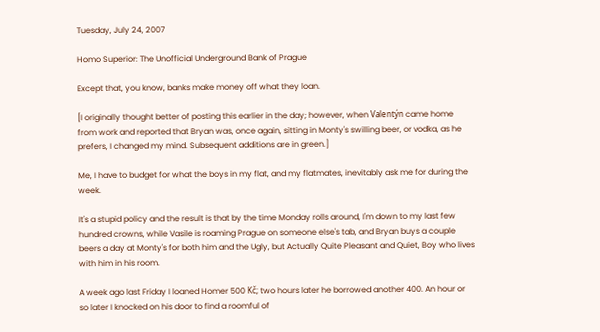Tuesday, July 24, 2007

Homo Superior: The Unofficial Underground Bank of Prague

Except that, you know, banks make money off what they loan.

[I originally thought better of posting this earlier in the day; however, when Valentýn came home from work and reported that Bryan was, once again, sitting in Monty's swilling beer, or vodka, as he prefers, I changed my mind. Subsequent additions are in green.]

Me, I have to budget for what the boys in my flat, and my flatmates, inevitably ask me for during the week.

It's a stupid policy and the result is that by the time Monday rolls around, I'm down to my last few hundred crowns, while Vasile is roaming Prague on someone else's tab, and Bryan buys a couple beers a day at Monty's for both him and the Ugly, but Actually Quite Pleasant and Quiet, Boy who lives with him in his room.

A week ago last Friday I loaned Homer 500 Kč; two hours later he borrowed another 400. An hour or so later I knocked on his door to find a roomful of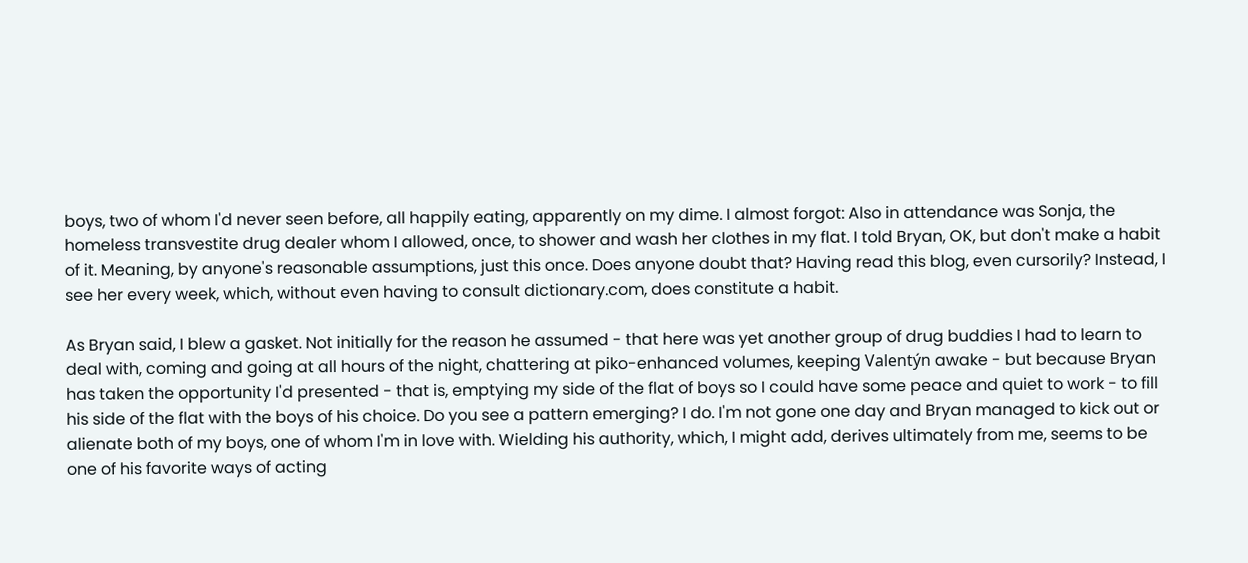boys, two of whom I'd never seen before, all happily eating, apparently on my dime. I almost forgot: Also in attendance was Sonja, the homeless transvestite drug dealer whom I allowed, once, to shower and wash her clothes in my flat. I told Bryan, OK, but don't make a habit of it. Meaning, by anyone's reasonable assumptions, just this once. Does anyone doubt that? Having read this blog, even cursorily? Instead, I see her every week, which, without even having to consult dictionary.com, does constitute a habit.

As Bryan said, I blew a gasket. Not initially for the reason he assumed - that here was yet another group of drug buddies I had to learn to deal with, coming and going at all hours of the night, chattering at piko-enhanced volumes, keeping Valentýn awake - but because Bryan has taken the opportunity I'd presented - that is, emptying my side of the flat of boys so I could have some peace and quiet to work - to fill his side of the flat with the boys of his choice. Do you see a pattern emerging? I do. I'm not gone one day and Bryan managed to kick out or alienate both of my boys, one of whom I'm in love with. Wielding his authority, which, I might add, derives ultimately from me, seems to be one of his favorite ways of acting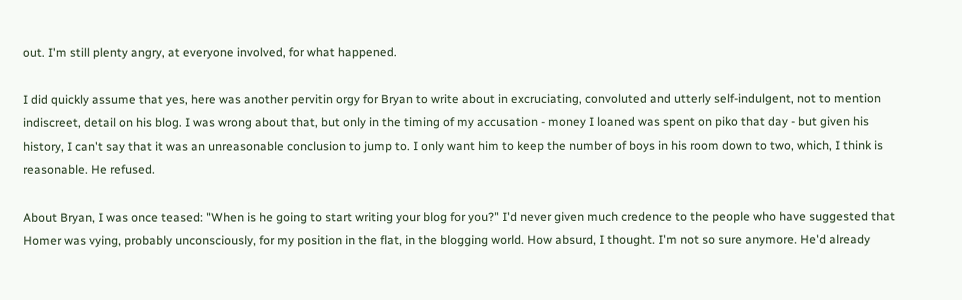out. I'm still plenty angry, at everyone involved, for what happened.

I did quickly assume that yes, here was another pervitin orgy for Bryan to write about in excruciating, convoluted and utterly self-indulgent, not to mention indiscreet, detail on his blog. I was wrong about that, but only in the timing of my accusation - money I loaned was spent on piko that day - but given his history, I can't say that it was an unreasonable conclusion to jump to. I only want him to keep the number of boys in his room down to two, which, I think is reasonable. He refused.

About Bryan, I was once teased: "When is he going to start writing your blog for you?" I'd never given much credence to the people who have suggested that Homer was vying, probably unconsciously, for my position in the flat, in the blogging world. How absurd, I thought. I'm not so sure anymore. He'd already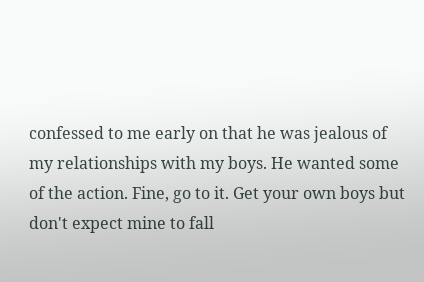confessed to me early on that he was jealous of my relationships with my boys. He wanted some of the action. Fine, go to it. Get your own boys but don't expect mine to fall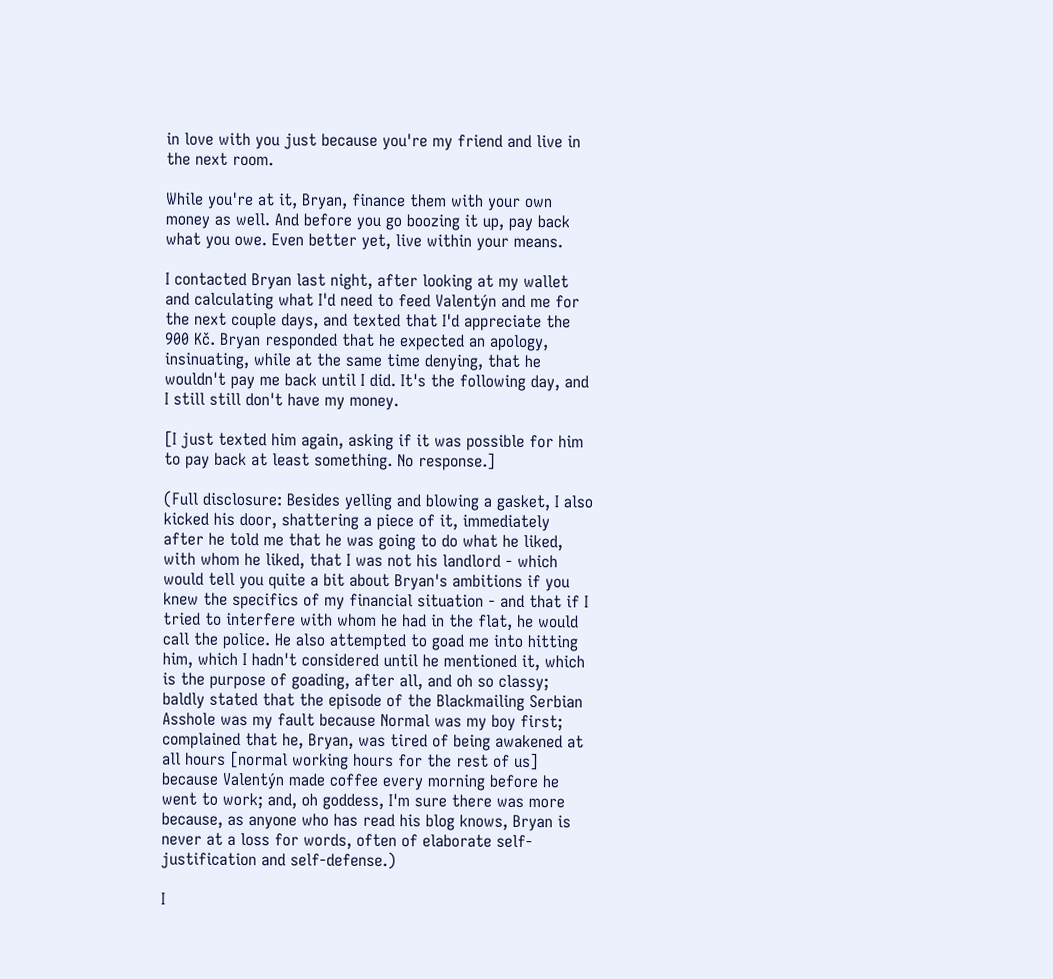in love with you just because you're my friend and live in the next room.

While you're at it, Bryan, finance them with your own money as well. And before you go boozing it up, pay back what you owe. Even better yet, live within your means.

I contacted Bryan last night, after looking at my wallet and calculating what I'd need to feed Valentýn and me for the next couple days, and texted that I'd appreciate the 900 Kč. Bryan responded that he expected an apology, insinuating, while at the same time denying, that he wouldn't pay me back until I did. It's the following day, and I still still don't have my money.

[I just texted him again, asking if it was possible for him to pay back at least something. No response.]

(Full disclosure: Besides yelling and blowing a gasket, I also kicked his door, shattering a piece of it, immediately after he told me that he was going to do what he liked, with whom he liked, that I was not his landlord - which would tell you quite a bit about Bryan's ambitions if you knew the specifics of my financial situation - and that if I tried to interfere with whom he had in the flat, he would call the police. He also attempted to goad me into hitting him, which I hadn't considered until he mentioned it, which is the purpose of goading, after all, and oh so classy; baldly stated that the episode of the Blackmailing Serbian Asshole was my fault because Normal was my boy first; complained that he, Bryan, was tired of being awakened at all hours [normal working hours for the rest of us] because Valentýn made coffee every morning before he went to work; and, oh goddess, I'm sure there was more because, as anyone who has read his blog knows, Bryan is never at a loss for words, often of elaborate self-justification and self-defense.)

I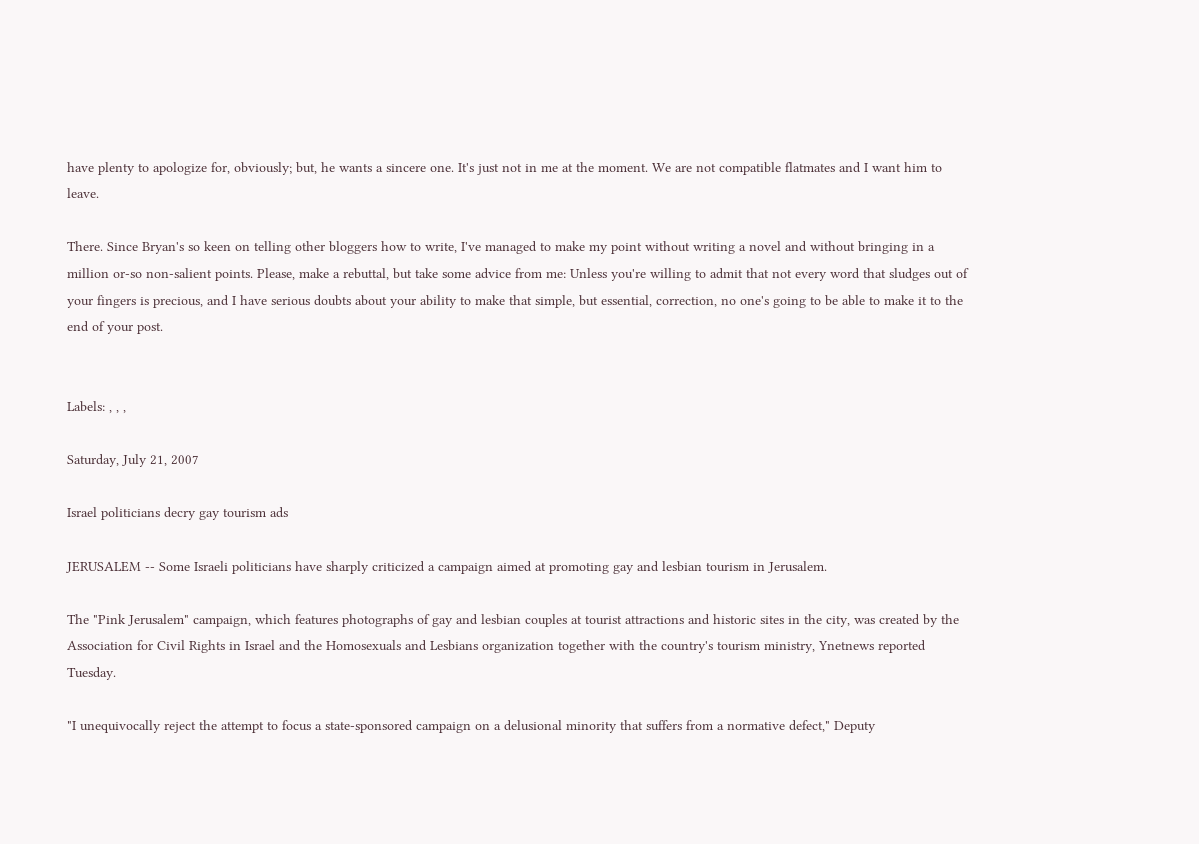have plenty to apologize for, obviously; but, he wants a sincere one. It's just not in me at the moment. We are not compatible flatmates and I want him to leave.

There. Since Bryan's so keen on telling other bloggers how to write, I've managed to make my point without writing a novel and without bringing in a million or-so non-salient points. Please, make a rebuttal, but take some advice from me: Unless you're willing to admit that not every word that sludges out of your fingers is precious, and I have serious doubts about your ability to make that simple, but essential, correction, no one's going to be able to make it to the end of your post.


Labels: , , ,

Saturday, July 21, 2007

Israel politicians decry gay tourism ads

JERUSALEM -- Some Israeli politicians have sharply criticized a campaign aimed at promoting gay and lesbian tourism in Jerusalem.

The "Pink Jerusalem" campaign, which features photographs of gay and lesbian couples at tourist attractions and historic sites in the city, was created by the Association for Civil Rights in Israel and the Homosexuals and Lesbians organization together with the country's tourism ministry, Ynetnews reported Tuesday.

"I unequivocally reject the attempt to focus a state-sponsored campaign on a delusional minority that suffers from a normative defect," Deputy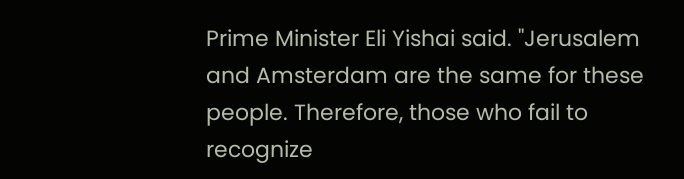Prime Minister Eli Yishai said. "Jerusalem and Amsterdam are the same for these people. Therefore, those who fail to recognize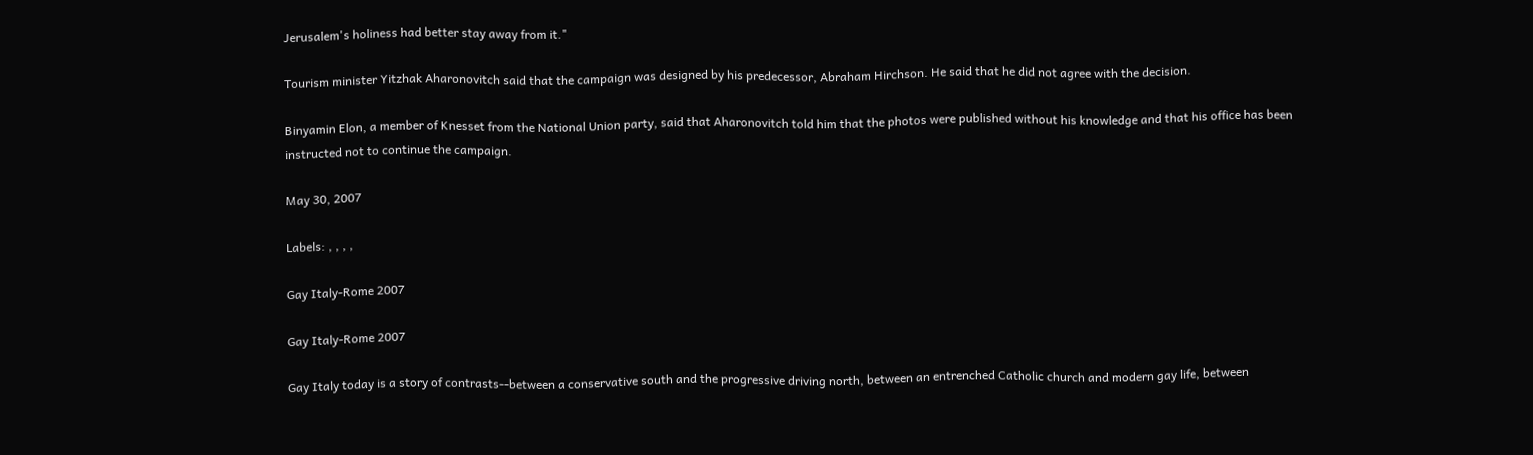Jerusalem's holiness had better stay away from it."

Tourism minister Yitzhak Aharonovitch said that the campaign was designed by his predecessor, Abraham Hirchson. He said that he did not agree with the decision.

Binyamin Elon, a member of Knesset from the National Union party, said that Aharonovitch told him that the photos were published without his knowledge and that his office has been instructed not to continue the campaign.

May 30, 2007

Labels: , , , ,

Gay Italy-Rome 2007

Gay Italy-Rome 2007

Gay Italy today is a story of contrasts--between a conservative south and the progressive driving north, between an entrenched Catholic church and modern gay life, between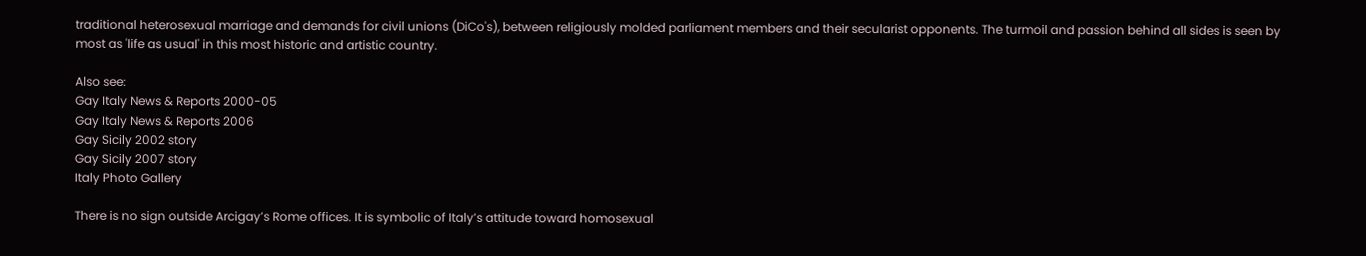traditional heterosexual marriage and demands for civil unions (DiCo's), between religiously molded parliament members and their secularist opponents. The turmoil and passion behind all sides is seen by most as 'life as usual' in this most historic and artistic country.

Also see:
Gay Italy News & Reports 2000-05
Gay Italy News & Reports 2006
Gay Sicily 2002 story
Gay Sicily 2007 story
Italy Photo Gallery

There is no sign outside Arcigay’s Rome offices. It is symbolic of Italy’s attitude toward homosexual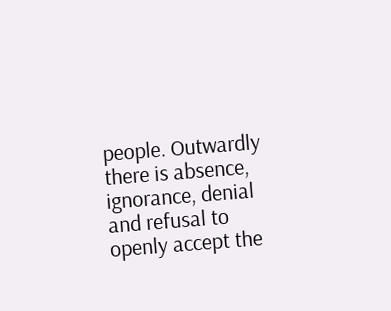people. Outwardly there is absence, ignorance, denial and refusal to openly accept the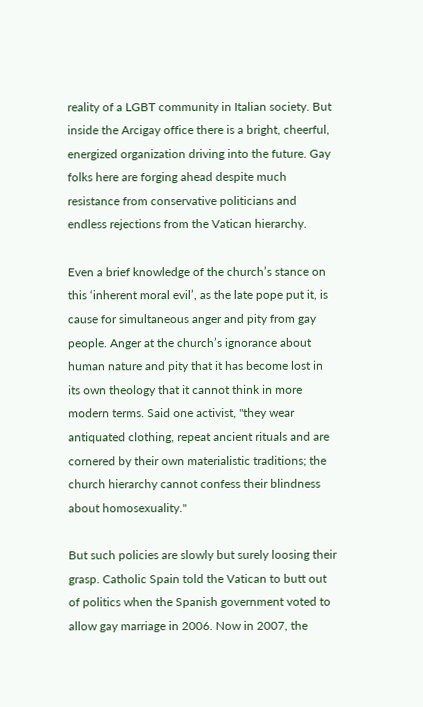reality of a LGBT community in Italian society. But inside the Arcigay office there is a bright, cheerful, energized organization driving into the future. Gay folks here are forging ahead despite much resistance from conservative politicians and endless rejections from the Vatican hierarchy.

Even a brief knowledge of the church’s stance on this ‘inherent moral evil’, as the late pope put it, is cause for simultaneous anger and pity from gay people. Anger at the church’s ignorance about human nature and pity that it has become lost in its own theology that it cannot think in more modern terms. Said one activist, "they wear antiquated clothing, repeat ancient rituals and are cornered by their own materialistic traditions; the church hierarchy cannot confess their blindness about homosexuality."

But such policies are slowly but surely loosing their grasp. Catholic Spain told the Vatican to butt out of politics when the Spanish government voted to allow gay marriage in 2006. Now in 2007, the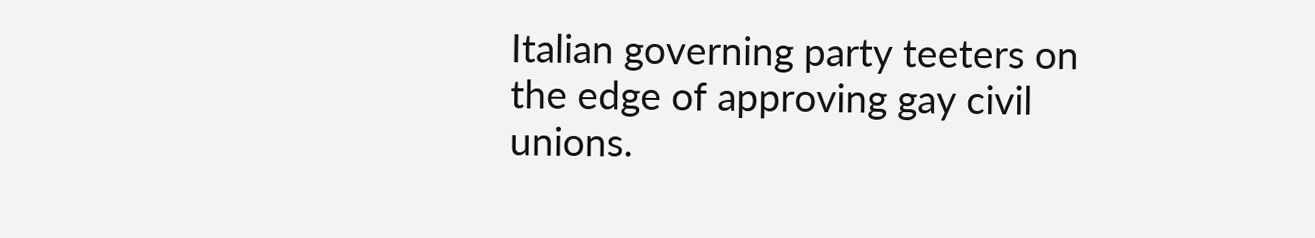Italian governing party teeters on the edge of approving gay civil unions.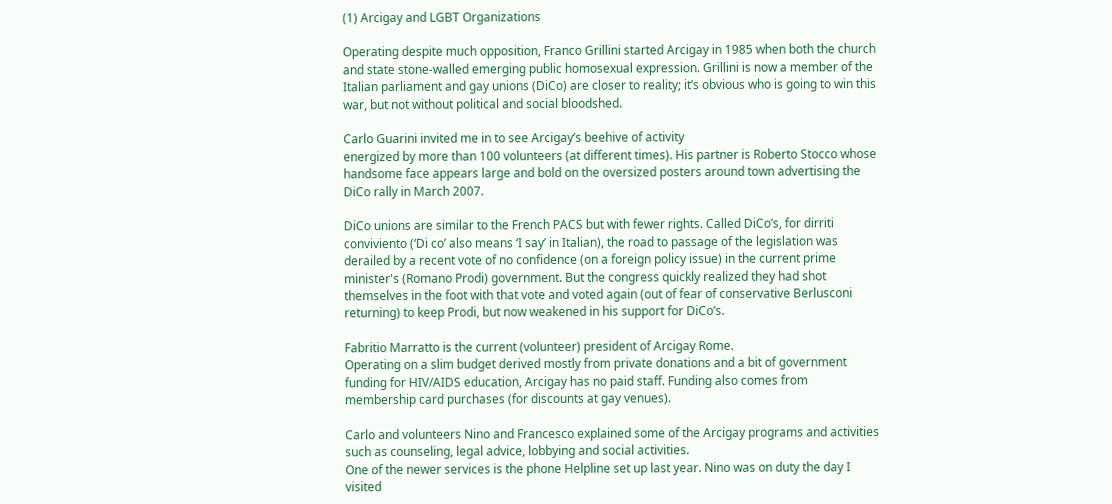(1) Arcigay and LGBT Organizations

Operating despite much opposition, Franco Grillini started Arcigay in 1985 when both the church and state stone-walled emerging public homosexual expression. Grillini is now a member of the Italian parliament and gay unions (DiCo) are closer to reality; it’s obvious who is going to win this war, but not without political and social bloodshed.

Carlo Guarini invited me in to see Arcigay’s beehive of activity
energized by more than 100 volunteers (at different times). His partner is Roberto Stocco whose handsome face appears large and bold on the oversized posters around town advertising the DiCo rally in March 2007.

DiCo unions are similar to the French PACS but with fewer rights. Called DiCo’s, for dirriti conviviento (‘Di co’ also means ‘I say’ in Italian), the road to passage of the legislation was derailed by a recent vote of no confidence (on a foreign policy issue) in the current prime minister's (Romano Prodi) government. But the congress quickly realized they had shot themselves in the foot with that vote and voted again (out of fear of conservative Berlusconi returning) to keep Prodi, but now weakened in his support for DiCo’s.

Fabritio Marratto is the current (volunteer) president of Arcigay Rome.
Operating on a slim budget derived mostly from private donations and a bit of government funding for HIV/AIDS education, Arcigay has no paid staff. Funding also comes from membership card purchases (for discounts at gay venues).

Carlo and volunteers Nino and Francesco explained some of the Arcigay programs and activities such as counseling, legal advice, lobbying and social activities.
One of the newer services is the phone Helpline set up last year. Nino was on duty the day I visited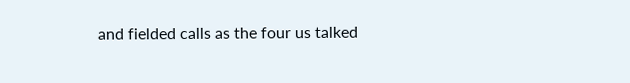and fielded calls as the four us talked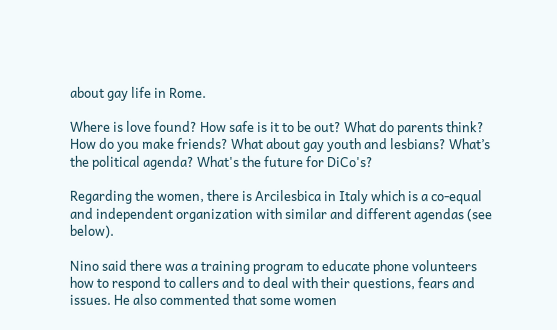about gay life in Rome.

Where is love found? How safe is it to be out? What do parents think? How do you make friends? What about gay youth and lesbians? What’s the political agenda? What's the future for DiCo's?

Regarding the women, there is Arcilesbica in Italy which is a co-equal and independent organization with similar and different agendas (see below).

Nino said there was a training program to educate phone volunteers how to respond to callers and to deal with their questions, fears and issues. He also commented that some women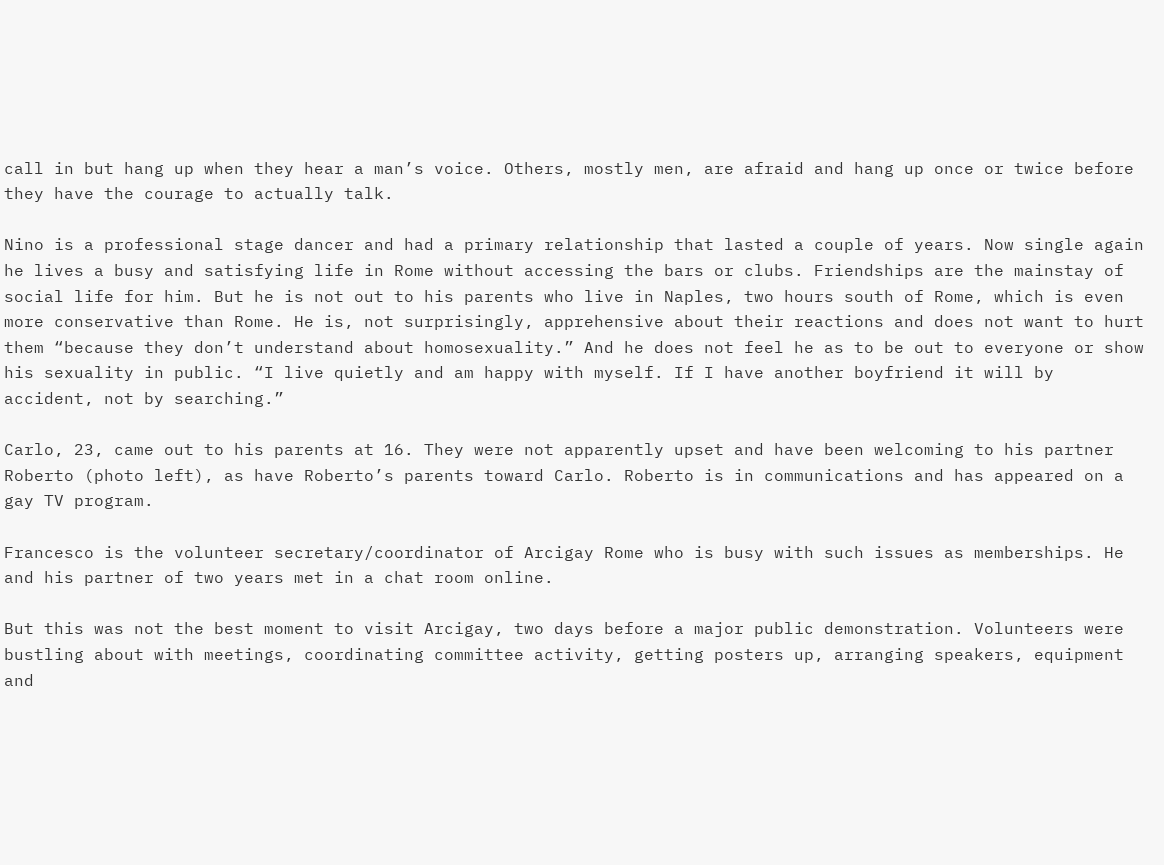call in but hang up when they hear a man’s voice. Others, mostly men, are afraid and hang up once or twice before they have the courage to actually talk.

Nino is a professional stage dancer and had a primary relationship that lasted a couple of years. Now single again he lives a busy and satisfying life in Rome without accessing the bars or clubs. Friendships are the mainstay of social life for him. But he is not out to his parents who live in Naples, two hours south of Rome, which is even more conservative than Rome. He is, not surprisingly, apprehensive about their reactions and does not want to hurt them “because they don’t understand about homosexuality.” And he does not feel he as to be out to everyone or show his sexuality in public. “I live quietly and am happy with myself. If I have another boyfriend it will by accident, not by searching.”

Carlo, 23, came out to his parents at 16. They were not apparently upset and have been welcoming to his partner Roberto (photo left), as have Roberto’s parents toward Carlo. Roberto is in communications and has appeared on a gay TV program.

Francesco is the volunteer secretary/coordinator of Arcigay Rome who is busy with such issues as memberships. He and his partner of two years met in a chat room online.

But this was not the best moment to visit Arcigay, two days before a major public demonstration. Volunteers were bustling about with meetings, coordinating committee activity, getting posters up, arranging speakers, equipment and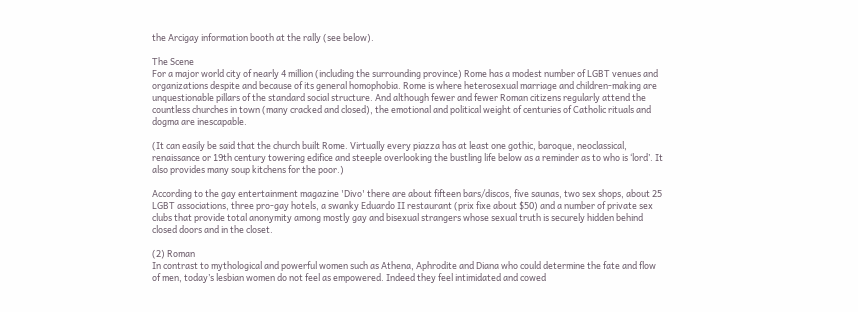the Arcigay information booth at the rally (see below).

The Scene
For a major world city of nearly 4 million (including the surrounding province) Rome has a modest number of LGBT venues and organizations despite and because of its general homophobia. Rome is where heterosexual marriage and children-making are unquestionable pillars of the standard social structure. And although fewer and fewer Roman citizens regularly attend the countless churches in town (many cracked and closed), the emotional and political weight of centuries of Catholic rituals and dogma are inescapable.

(It can easily be said that the church built Rome. Virtually every piazza has at least one gothic, baroque, neoclassical, renaissance or 19th century towering edifice and steeple overlooking the bustling life below as a reminder as to who is ‘lord’. It also provides many soup kitchens for the poor.)

According to the gay entertainment magazine 'Divo' there are about fifteen bars/discos, five saunas, two sex shops, about 25 LGBT associations, three pro-gay hotels, a swanky Eduardo II restaurant (prix fixe about $50) and a number of private sex clubs that provide total anonymity among mostly gay and bisexual strangers whose sexual truth is securely hidden behind closed doors and in the closet.

(2) Roman
In contrast to mythological and powerful women such as Athena, Aphrodite and Diana who could determine the fate and flow of men, today’s lesbian women do not feel as empowered. Indeed they feel intimidated and cowed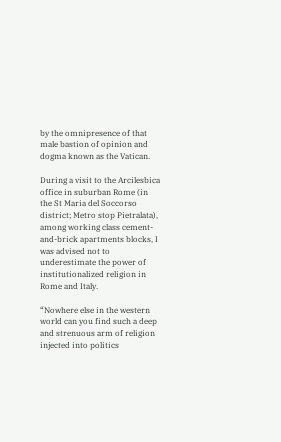by the omnipresence of that male bastion of opinion and dogma known as the Vatican.

During a visit to the Arcilesbica office in suburban Rome (in the St Maria del Soccorso district; Metro stop Pietralata), among working class cement-and-brick apartments blocks, I was advised not to underestimate the power of institutionalized religion in Rome and Italy.

“Nowhere else in the western world can you find such a deep and strenuous arm of religion injected into politics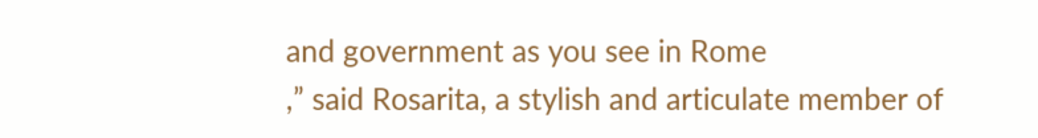and government as you see in Rome
,” said Rosarita, a stylish and articulate member of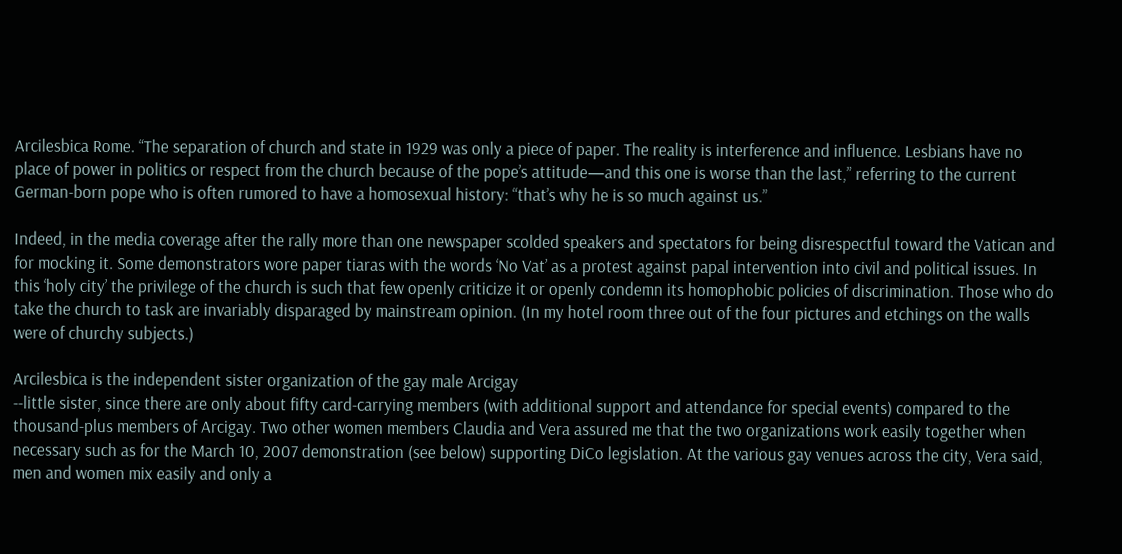Arcilesbica Rome. “The separation of church and state in 1929 was only a piece of paper. The reality is interference and influence. Lesbians have no place of power in politics or respect from the church because of the pope’s attitude—and this one is worse than the last,” referring to the current German-born pope who is often rumored to have a homosexual history: “that’s why he is so much against us.”

Indeed, in the media coverage after the rally more than one newspaper scolded speakers and spectators for being disrespectful toward the Vatican and for mocking it. Some demonstrators wore paper tiaras with the words ‘No Vat’ as a protest against papal intervention into civil and political issues. In this ‘holy city’ the privilege of the church is such that few openly criticize it or openly condemn its homophobic policies of discrimination. Those who do take the church to task are invariably disparaged by mainstream opinion. (In my hotel room three out of the four pictures and etchings on the walls were of churchy subjects.)

Arcilesbica is the independent sister organization of the gay male Arcigay
--little sister, since there are only about fifty card-carrying members (with additional support and attendance for special events) compared to the thousand-plus members of Arcigay. Two other women members Claudia and Vera assured me that the two organizations work easily together when necessary such as for the March 10, 2007 demonstration (see below) supporting DiCo legislation. At the various gay venues across the city, Vera said, men and women mix easily and only a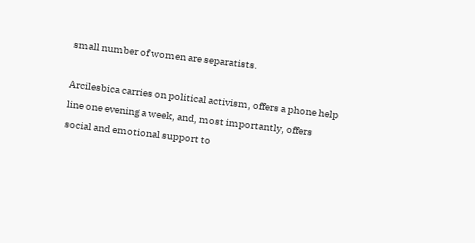small number of women are separatists.

Arcilesbica carries on political activism, offers a phone help line one evening a week, and, most importantly, offers social and emotional support to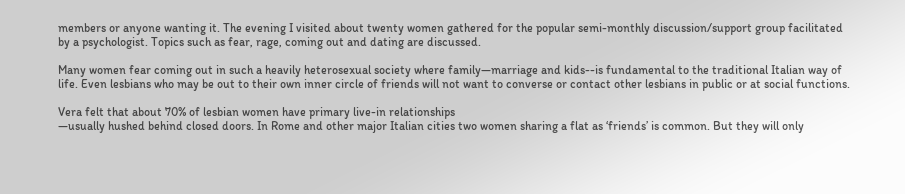members or anyone wanting it. The evening I visited about twenty women gathered for the popular semi-monthly discussion/support group facilitated by a psychologist. Topics such as fear, rage, coming out and dating are discussed.

Many women fear coming out in such a heavily heterosexual society where family—marriage and kids--is fundamental to the traditional Italian way of life. Even lesbians who may be out to their own inner circle of friends will not want to converse or contact other lesbians in public or at social functions.

Vera felt that about 70% of lesbian women have primary live-in relationships
—usually hushed behind closed doors. In Rome and other major Italian cities two women sharing a flat as ‘friends’ is common. But they will only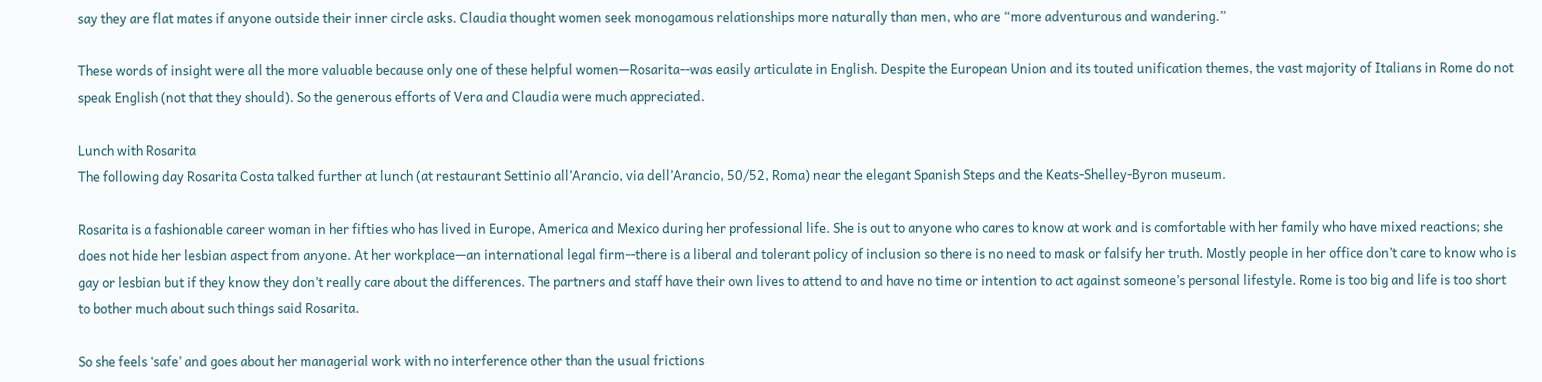say they are flat mates if anyone outside their inner circle asks. Claudia thought women seek monogamous relationships more naturally than men, who are “more adventurous and wandering.”

These words of insight were all the more valuable because only one of these helpful women—Rosarita--was easily articulate in English. Despite the European Union and its touted unification themes, the vast majority of Italians in Rome do not speak English (not that they should). So the generous efforts of Vera and Claudia were much appreciated.

Lunch with Rosarita
The following day Rosarita Costa talked further at lunch (at restaurant Settinio all’Arancio, via dell’Arancio, 50/52, Roma) near the elegant Spanish Steps and the Keats-Shelley-Byron museum.

Rosarita is a fashionable career woman in her fifties who has lived in Europe, America and Mexico during her professional life. She is out to anyone who cares to know at work and is comfortable with her family who have mixed reactions; she does not hide her lesbian aspect from anyone. At her workplace—an international legal firm--there is a liberal and tolerant policy of inclusion so there is no need to mask or falsify her truth. Mostly people in her office don’t care to know who is gay or lesbian but if they know they don’t really care about the differences. The partners and staff have their own lives to attend to and have no time or intention to act against someone’s personal lifestyle. Rome is too big and life is too short to bother much about such things said Rosarita.

So she feels ‘safe’ and goes about her managerial work with no interference other than the usual frictions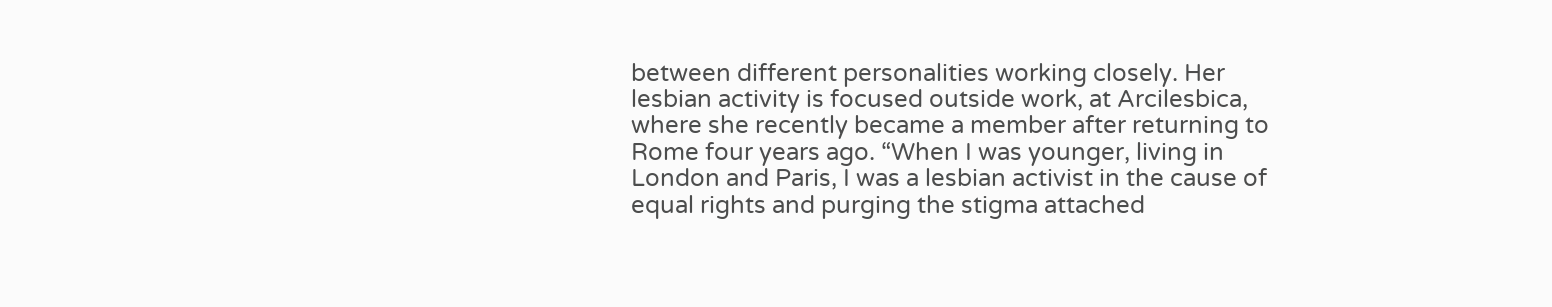between different personalities working closely. Her lesbian activity is focused outside work, at Arcilesbica, where she recently became a member after returning to Rome four years ago. “When I was younger, living in London and Paris, I was a lesbian activist in the cause of equal rights and purging the stigma attached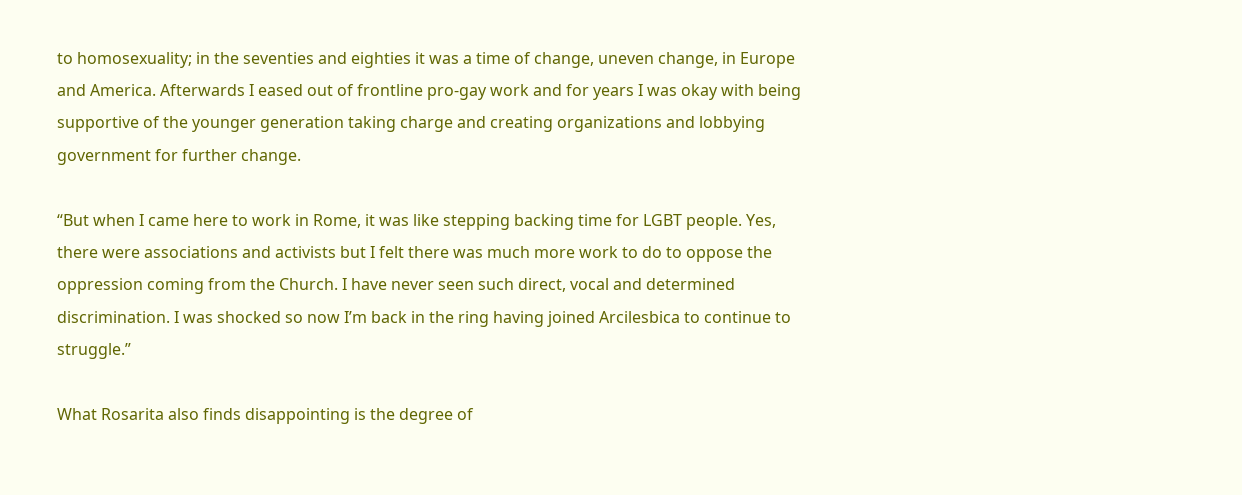to homosexuality; in the seventies and eighties it was a time of change, uneven change, in Europe and America. Afterwards I eased out of frontline pro-gay work and for years I was okay with being supportive of the younger generation taking charge and creating organizations and lobbying government for further change.

“But when I came here to work in Rome, it was like stepping backing time for LGBT people. Yes, there were associations and activists but I felt there was much more work to do to oppose the oppression coming from the Church. I have never seen such direct, vocal and determined discrimination. I was shocked so now I’m back in the ring having joined Arcilesbica to continue to struggle.”

What Rosarita also finds disappointing is the degree of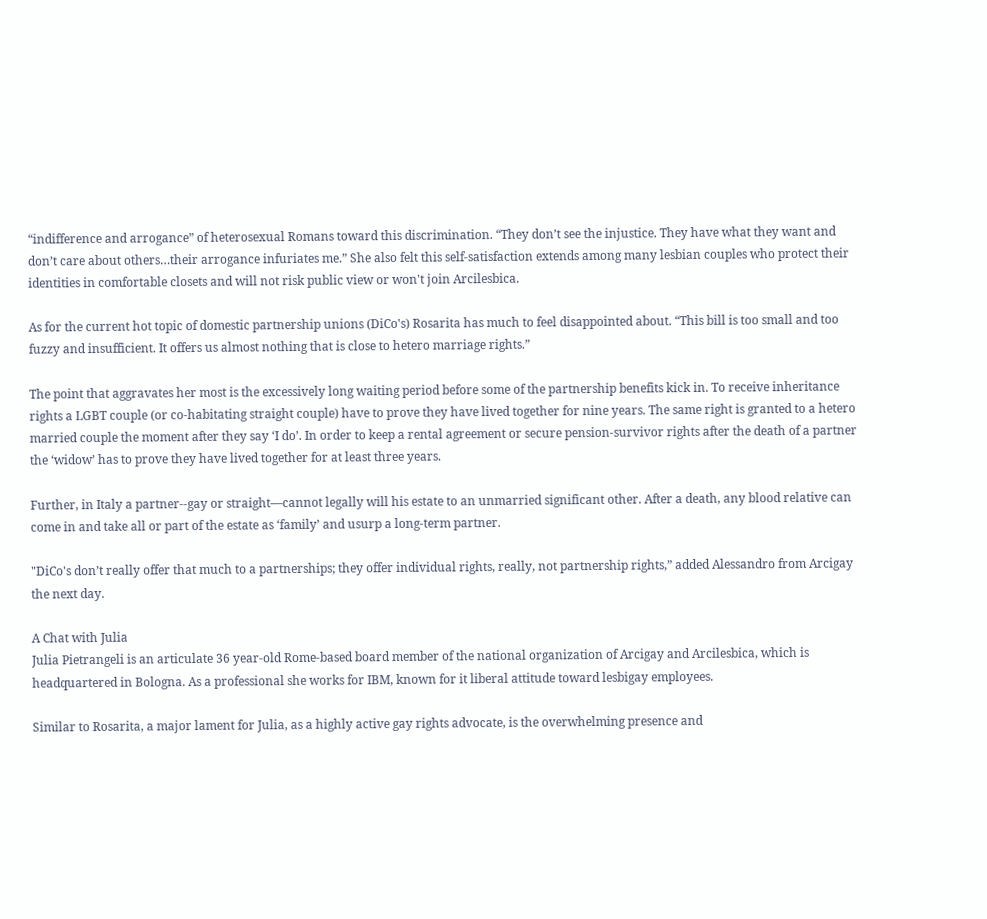“indifference and arrogance” of heterosexual Romans toward this discrimination. “They don’t see the injustice. They have what they want and don’t care about others…their arrogance infuriates me.” She also felt this self-satisfaction extends among many lesbian couples who protect their identities in comfortable closets and will not risk public view or won't join Arcilesbica.

As for the current hot topic of domestic partnership unions (DiCo's) Rosarita has much to feel disappointed about. “This bill is too small and too fuzzy and insufficient. It offers us almost nothing that is close to hetero marriage rights.”

The point that aggravates her most is the excessively long waiting period before some of the partnership benefits kick in. To receive inheritance rights a LGBT couple (or co-habitating straight couple) have to prove they have lived together for nine years. The same right is granted to a hetero married couple the moment after they say ‘I do’. In order to keep a rental agreement or secure pension-survivor rights after the death of a partner the ‘widow’ has to prove they have lived together for at least three years.

Further, in Italy a partner--gay or straight—cannot legally will his estate to an unmarried significant other. After a death, any blood relative can come in and take all or part of the estate as ‘family’ and usurp a long-term partner.

"DiCo's don’t really offer that much to a partnerships; they offer individual rights, really, not partnership rights,” added Alessandro from Arcigay the next day.

A Chat with Julia
Julia Pietrangeli is an articulate 36 year-old Rome-based board member of the national organization of Arcigay and Arcilesbica, which is headquartered in Bologna. As a professional she works for IBM, known for it liberal attitude toward lesbigay employees.

Similar to Rosarita, a major lament for Julia, as a highly active gay rights advocate, is the overwhelming presence and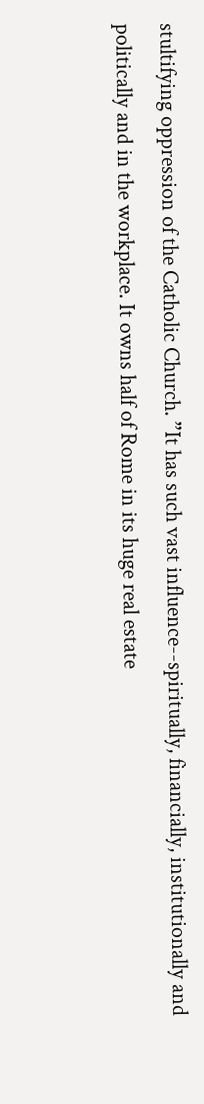stultifying oppression of the Catholic Church. ”It has such vast influence--spiritually, financially, institutionally and politically and in the workplace. It owns half of Rome in its huge real estate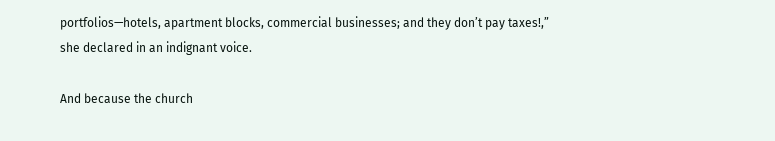portfolios—hotels, apartment blocks, commercial businesses; and they don’t pay taxes!,” she declared in an indignant voice.

And because the church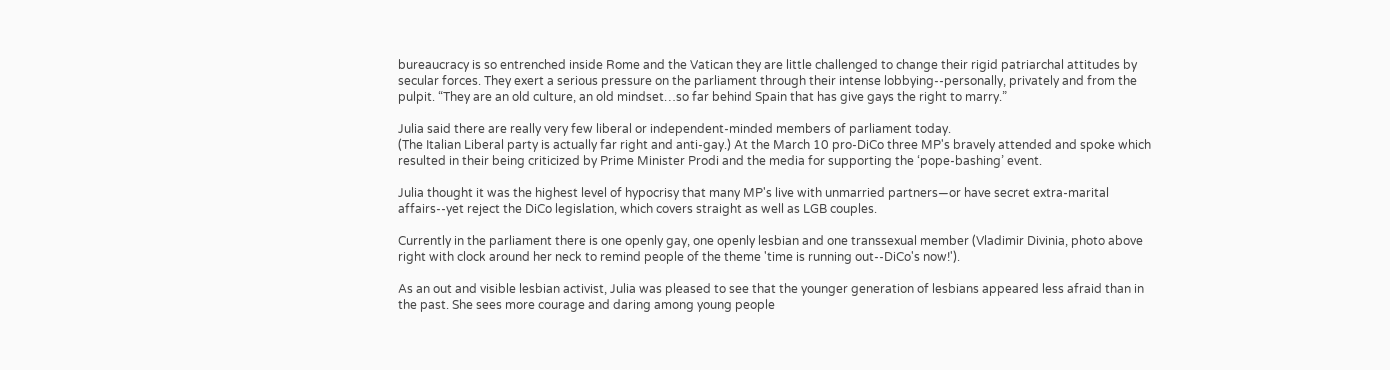bureaucracy is so entrenched inside Rome and the Vatican they are little challenged to change their rigid patriarchal attitudes by secular forces. They exert a serious pressure on the parliament through their intense lobbying--personally, privately and from the pulpit. “They are an old culture, an old mindset…so far behind Spain that has give gays the right to marry.”

Julia said there are really very few liberal or independent-minded members of parliament today.
(The Italian Liberal party is actually far right and anti-gay.) At the March 10 pro-DiCo three MP's bravely attended and spoke which resulted in their being criticized by Prime Minister Prodi and the media for supporting the ‘pope-bashing’ event.

Julia thought it was the highest level of hypocrisy that many MP's live with unmarried partners—or have secret extra-marital affairs--yet reject the DiCo legislation, which covers straight as well as LGB couples.

Currently in the parliament there is one openly gay, one openly lesbian and one transsexual member (Vladimir Divinia, photo above right with clock around her neck to remind people of the theme 'time is running out--DiCo's now!').

As an out and visible lesbian activist, Julia was pleased to see that the younger generation of lesbians appeared less afraid than in the past. She sees more courage and daring among young people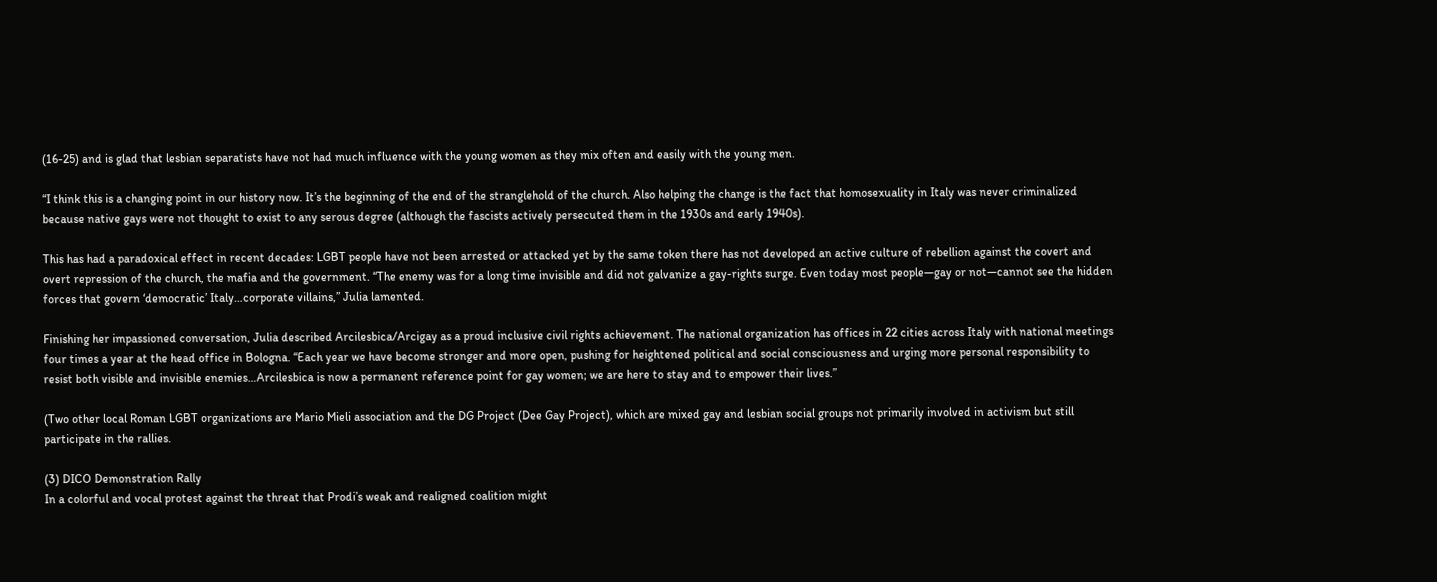(16-25) and is glad that lesbian separatists have not had much influence with the young women as they mix often and easily with the young men.

“I think this is a changing point in our history now. It’s the beginning of the end of the stranglehold of the church. Also helping the change is the fact that homosexuality in Italy was never criminalized because native gays were not thought to exist to any serous degree (although the fascists actively persecuted them in the 1930s and early 1940s).

This has had a paradoxical effect in recent decades: LGBT people have not been arrested or attacked yet by the same token there has not developed an active culture of rebellion against the covert and overt repression of the church, the mafia and the government. “The enemy was for a long time invisible and did not galvanize a gay-rights surge. Even today most people—gay or not—cannot see the hidden forces that govern ‘democratic’ Italy…corporate villains,” Julia lamented.

Finishing her impassioned conversation, Julia described Arcilesbica/Arcigay as a proud inclusive civil rights achievement. The national organization has offices in 22 cities across Italy with national meetings four times a year at the head office in Bologna. “Each year we have become stronger and more open, pushing for heightened political and social consciousness and urging more personal responsibility to resist both visible and invisible enemies…Arcilesbica is now a permanent reference point for gay women; we are here to stay and to empower their lives.”

(Two other local Roman LGBT organizations are Mario Mieli association and the DG Project (Dee Gay Project), which are mixed gay and lesbian social groups not primarily involved in activism but still participate in the rallies.

(3) DICO Demonstration Rally
In a colorful and vocal protest against the threat that Prodi’s weak and realigned coalition might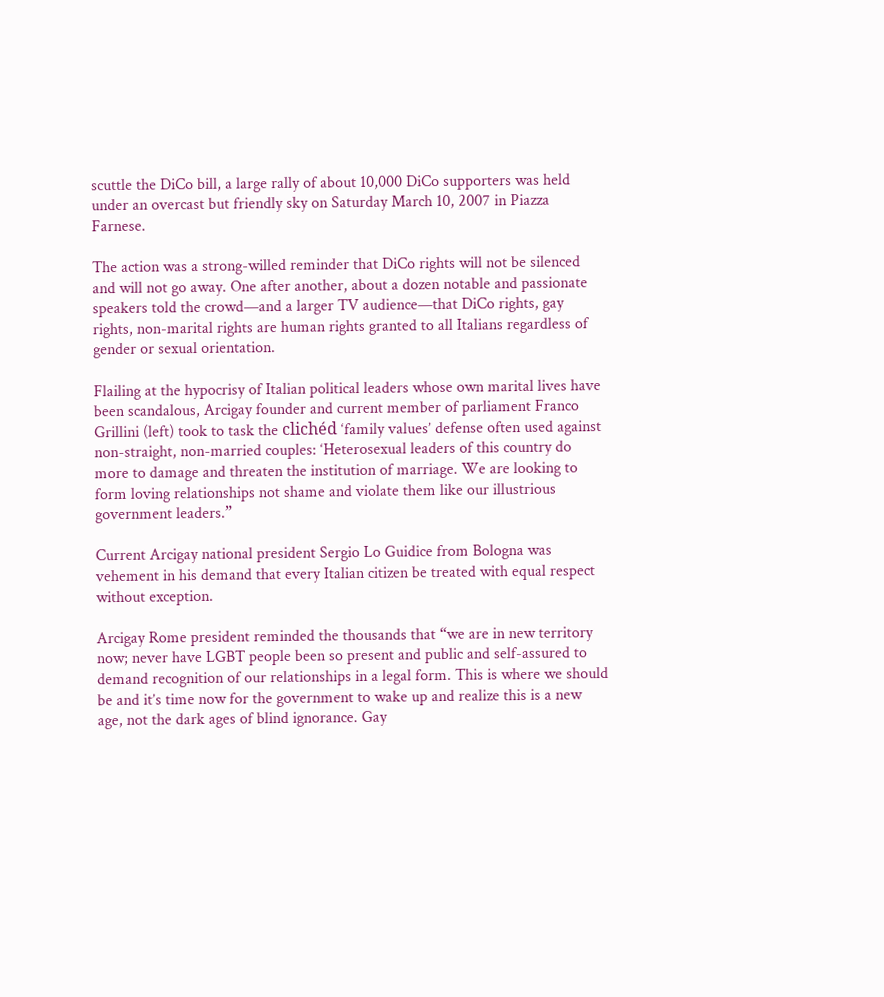scuttle the DiCo bill, a large rally of about 10,000 DiCo supporters was held under an overcast but friendly sky on Saturday March 10, 2007 in Piazza Farnese.

The action was a strong-willed reminder that DiCo rights will not be silenced and will not go away. One after another, about a dozen notable and passionate speakers told the crowd—and a larger TV audience—that DiCo rights, gay rights, non-marital rights are human rights granted to all Italians regardless of gender or sexual orientation.

Flailing at the hypocrisy of Italian political leaders whose own marital lives have been scandalous, Arcigay founder and current member of parliament Franco Grillini (left) took to task the clichéd ‘family values’ defense often used against non-straight, non-married couples: ‘Heterosexual leaders of this country do more to damage and threaten the institution of marriage. We are looking to form loving relationships not shame and violate them like our illustrious government leaders.”

Current Arcigay national president Sergio Lo Guidice from Bologna was vehement in his demand that every Italian citizen be treated with equal respect without exception.

Arcigay Rome president reminded the thousands that “we are in new territory now; never have LGBT people been so present and public and self-assured to demand recognition of our relationships in a legal form. This is where we should be and it’s time now for the government to wake up and realize this is a new age, not the dark ages of blind ignorance. Gay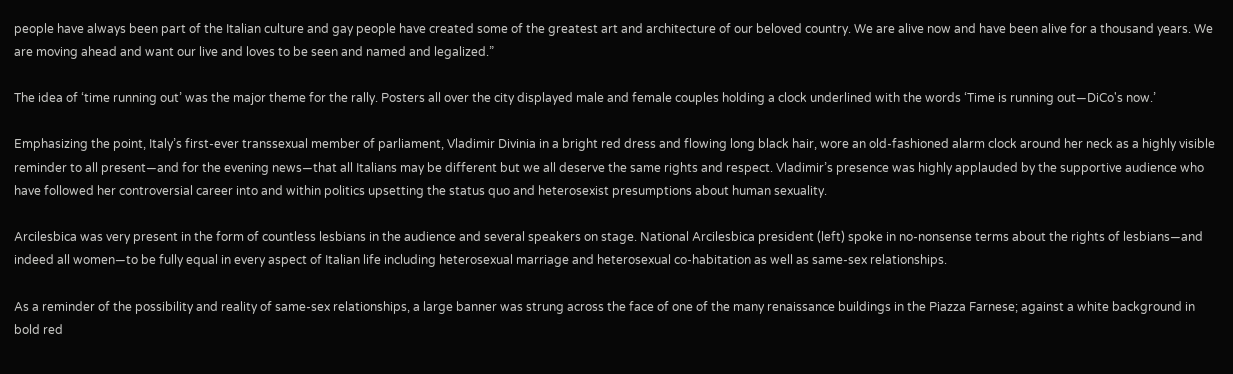people have always been part of the Italian culture and gay people have created some of the greatest art and architecture of our beloved country. We are alive now and have been alive for a thousand years. We are moving ahead and want our live and loves to be seen and named and legalized.”

The idea of ‘time running out’ was the major theme for the rally. Posters all over the city displayed male and female couples holding a clock underlined with the words ‘Time is running out—DiCo's now.’

Emphasizing the point, Italy’s first-ever transsexual member of parliament, Vladimir Divinia in a bright red dress and flowing long black hair, wore an old-fashioned alarm clock around her neck as a highly visible reminder to all present—and for the evening news—that all Italians may be different but we all deserve the same rights and respect. Vladimir’s presence was highly applauded by the supportive audience who have followed her controversial career into and within politics upsetting the status quo and heterosexist presumptions about human sexuality.

Arcilesbica was very present in the form of countless lesbians in the audience and several speakers on stage. National Arcilesbica president (left) spoke in no-nonsense terms about the rights of lesbians—and indeed all women—to be fully equal in every aspect of Italian life including heterosexual marriage and heterosexual co-habitation as well as same-sex relationships.

As a reminder of the possibility and reality of same-sex relationships, a large banner was strung across the face of one of the many renaissance buildings in the Piazza Farnese; against a white background in bold red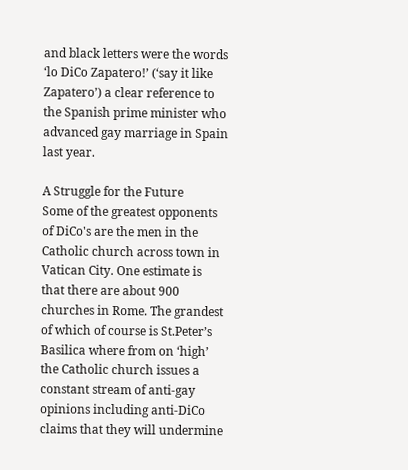and black letters were the words ‘lo DiCo Zapatero!’ (‘say it like Zapatero’) a clear reference to the Spanish prime minister who advanced gay marriage in Spain last year.

A Struggle for the Future
Some of the greatest opponents of DiCo's are the men in the Catholic church across town in Vatican City. One estimate is that there are about 900 churches in Rome. The grandest of which of course is St.Peter’s Basilica where from on ‘high’ the Catholic church issues a constant stream of anti-gay opinions including anti-DiCo claims that they will undermine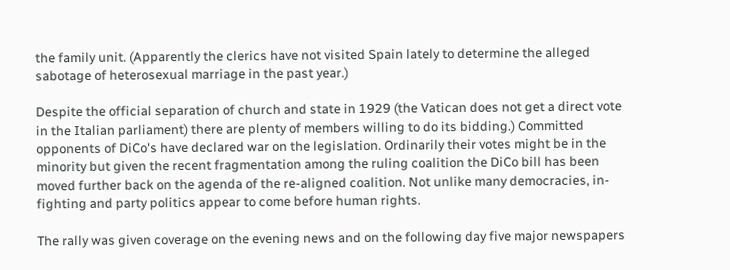the family unit. (Apparently the clerics have not visited Spain lately to determine the alleged sabotage of heterosexual marriage in the past year.)

Despite the official separation of church and state in 1929 (the Vatican does not get a direct vote in the Italian parliament) there are plenty of members willing to do its bidding.) Committed opponents of DiCo's have declared war on the legislation. Ordinarily their votes might be in the minority but given the recent fragmentation among the ruling coalition the DiCo bill has been moved further back on the agenda of the re-aligned coalition. Not unlike many democracies, in-fighting and party politics appear to come before human rights.

The rally was given coverage on the evening news and on the following day five major newspapers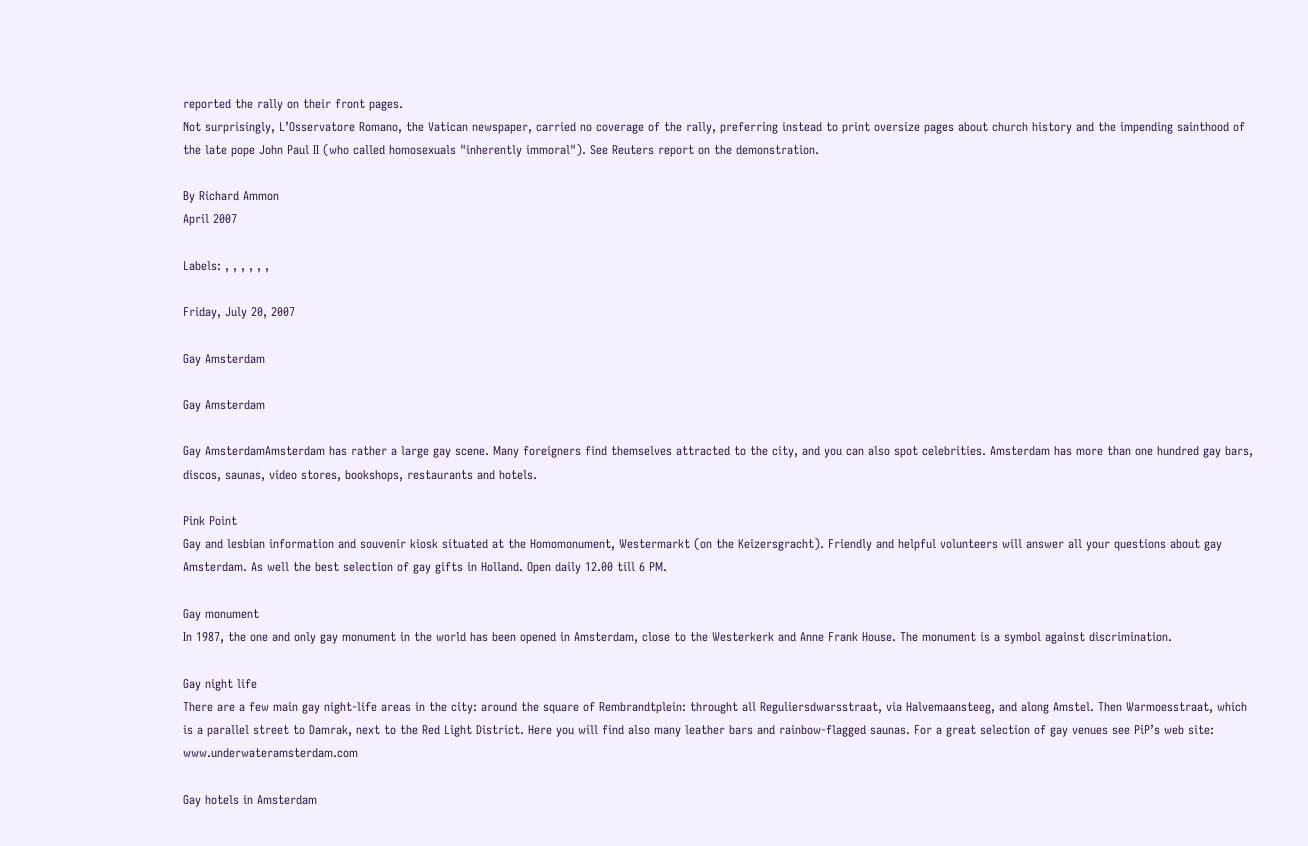reported the rally on their front pages.
Not surprisingly, L’Osservatore Romano, the Vatican newspaper, carried no coverage of the rally, preferring instead to print oversize pages about church history and the impending sainthood of the late pope John Paul II (who called homosexuals "inherently immoral"). See Reuters report on the demonstration.

By Richard Ammon
April 2007

Labels: , , , , , ,

Friday, July 20, 2007

Gay Amsterdam

Gay Amsterdam

Gay AmsterdamAmsterdam has rather a large gay scene. Many foreigners find themselves attracted to the city, and you can also spot celebrities. Amsterdam has more than one hundred gay bars, discos, saunas, video stores, bookshops, restaurants and hotels.

Pink Point
Gay and lesbian information and souvenir kiosk situated at the Homomonument, Westermarkt (on the Keizersgracht). Friendly and helpful volunteers will answer all your questions about gay Amsterdam. As well the best selection of gay gifts in Holland. Open daily 12.00 till 6 PM.

Gay monument
In 1987, the one and only gay monument in the world has been opened in Amsterdam, close to the Westerkerk and Anne Frank House. The monument is a symbol against discrimination.

Gay night life
There are a few main gay night-life areas in the city: around the square of Rembrandtplein: throught all Reguliersdwarsstraat, via Halvemaansteeg, and along Amstel. Then Warmoesstraat, which is a parallel street to Damrak, next to the Red Light District. Here you will find also many leather bars and rainbow-flagged saunas. For a great selection of gay venues see PiP’s web site: www.underwateramsterdam.com

Gay hotels in Amsterdam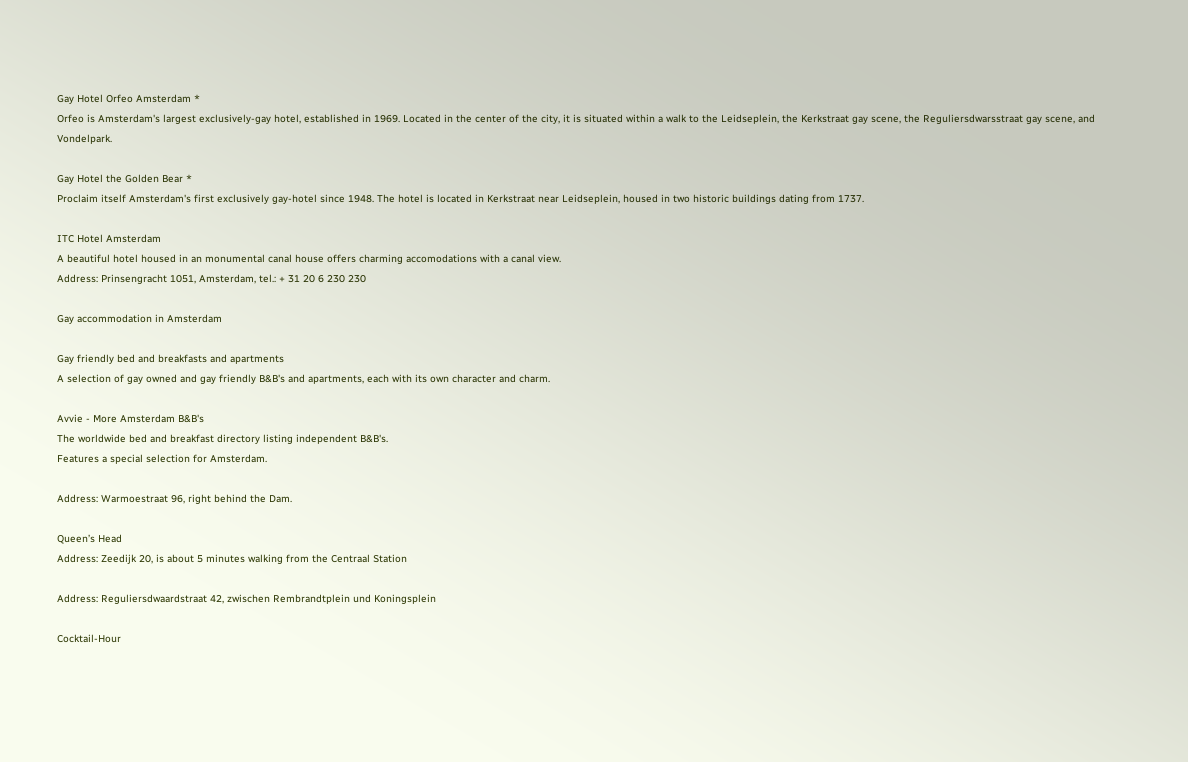Gay Hotel Orfeo Amsterdam *
Orfeo is Amsterdam's largest exclusively-gay hotel, established in 1969. Located in the center of the city, it is situated within a walk to the Leidseplein, the Kerkstraat gay scene, the Reguliersdwarsstraat gay scene, and Vondelpark.

Gay Hotel the Golden Bear *
Proclaim itself Amsterdam's first exclusively gay-hotel since 1948. The hotel is located in Kerkstraat near Leidseplein, housed in two historic buildings dating from 1737.

ITC Hotel Amsterdam
A beautiful hotel housed in an monumental canal house offers charming accomodations with a canal view.
Address: Prinsengracht 1051, Amsterdam, tel.: + 31 20 6 230 230

Gay accommodation in Amsterdam

Gay friendly bed and breakfasts and apartments
A selection of gay owned and gay friendly B&B's and apartments, each with its own character and charm.

Avvie - More Amsterdam B&B's
The worldwide bed and breakfast directory listing independent B&B's.
Features a special selection for Amsterdam.

Address: Warmoestraat 96, right behind the Dam.

Queen’s Head
Address: Zeedijk 20, is about 5 minutes walking from the Centraal Station

Address: Reguliersdwaardstraat 42, zwischen Rembrandtplein und Koningsplein

Cocktail-Hour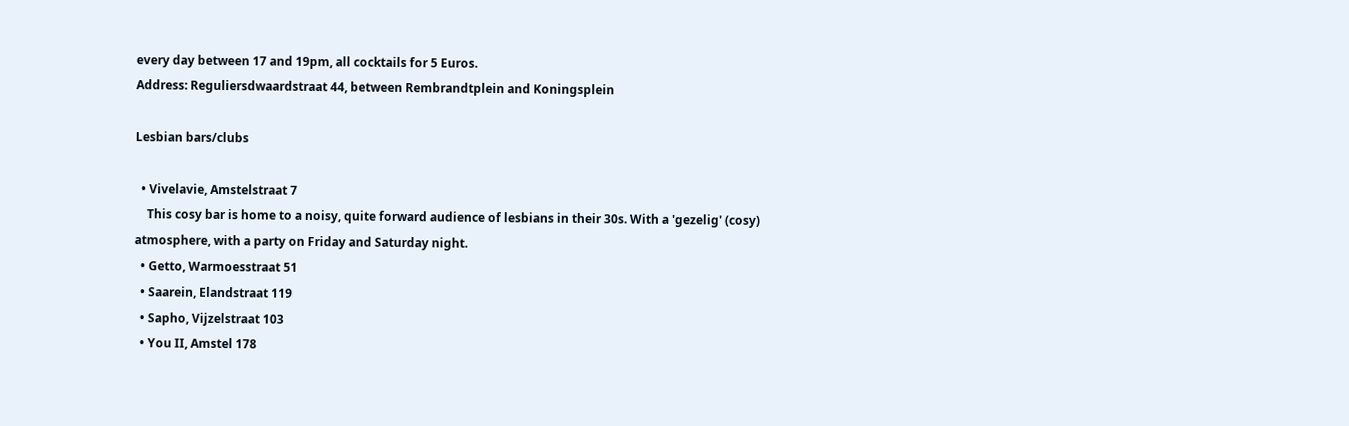every day between 17 and 19pm, all cocktails for 5 Euros.
Address: Reguliersdwaardstraat 44, between Rembrandtplein and Koningsplein

Lesbian bars/clubs

  • Vivelavie, Amstelstraat 7
    This cosy bar is home to a noisy, quite forward audience of lesbians in their 30s. With a 'gezelig' (cosy) atmosphere, with a party on Friday and Saturday night.
  • Getto, Warmoesstraat 51
  • Saarein, Elandstraat 119
  • Sapho, Vijzelstraat 103
  • You II, Amstel 178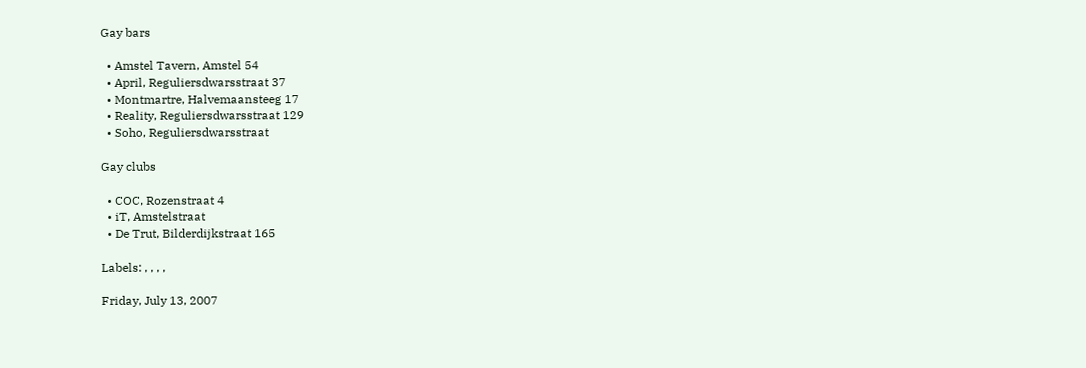Gay bars

  • Amstel Tavern, Amstel 54
  • April, Reguliersdwarsstraat 37
  • Montmartre, Halvemaansteeg 17
  • Reality, Reguliersdwarsstraat 129
  • Soho, Reguliersdwarsstraat

Gay clubs

  • COC, Rozenstraat 4
  • iT, Amstelstraat
  • De Trut, Bilderdijkstraat 165

Labels: , , , ,

Friday, July 13, 2007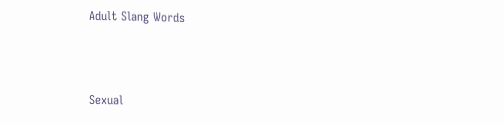Adult Slang Words



Sexual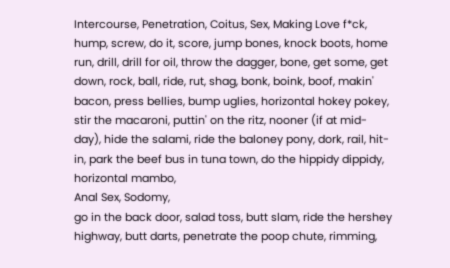Intercourse, Penetration, Coitus, Sex, Making Love f*ck, hump, screw, do it, score, jump bones, knock boots, home run, drill, drill for oil, throw the dagger, bone, get some, get down, rock, ball, ride, rut, shag, bonk, boink, boof, makin' bacon, press bellies, bump uglies, horizontal hokey pokey, stir the macaroni, puttin' on the ritz, nooner (if at mid-day), hide the salami, ride the baloney pony, dork, rail, hit-in, park the beef bus in tuna town, do the hippidy dippidy, horizontal mambo,
Anal Sex, Sodomy,
go in the back door, salad toss, butt slam, ride the hershey highway, butt darts, penetrate the poop chute, rimming,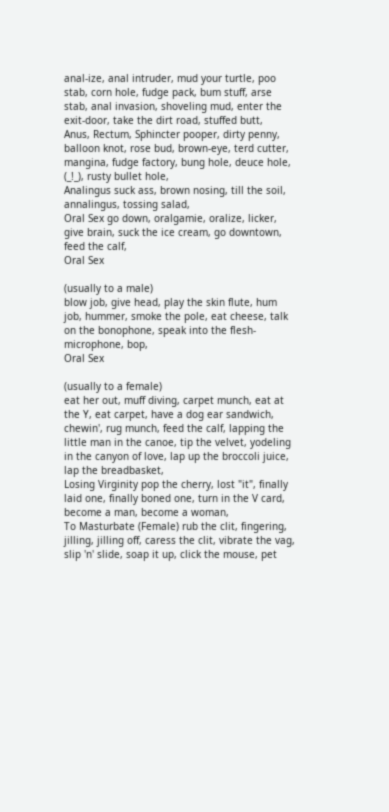anal-ize, anal intruder, mud your turtle, poo stab, corn hole, fudge pack, bum stuff, arse stab, anal invasion, shoveling mud, enter the exit-door, take the dirt road, stuffed butt,
Anus, Rectum, Sphincter pooper, dirty penny, balloon knot, rose bud, brown-eye, terd cutter, mangina, fudge factory, bung hole, deuce hole, (_!_), rusty bullet hole,
Analingus suck ass, brown nosing, till the soil, annalingus, tossing salad,
Oral Sex go down, oralgamie, oralize, licker, give brain, suck the ice cream, go downtown, feed the calf,
Oral Sex

(usually to a male)
blow job, give head, play the skin flute, hum job, hummer, smoke the pole, eat cheese, talk on the bonophone, speak into the flesh-microphone, bop,
Oral Sex

(usually to a female)
eat her out, muff diving, carpet munch, eat at the Y, eat carpet, have a dog ear sandwich, chewin', rug munch, feed the calf, lapping the little man in the canoe, tip the velvet, yodeling in the canyon of love, lap up the broccoli juice, lap the breadbasket,
Losing Virginity pop the cherry, lost "it", finally laid one, finally boned one, turn in the V card, become a man, become a woman,
To Masturbate (Female) rub the clit, fingering, jilling, jilling off, caress the clit, vibrate the vag, slip 'n' slide, soap it up, click the mouse, pet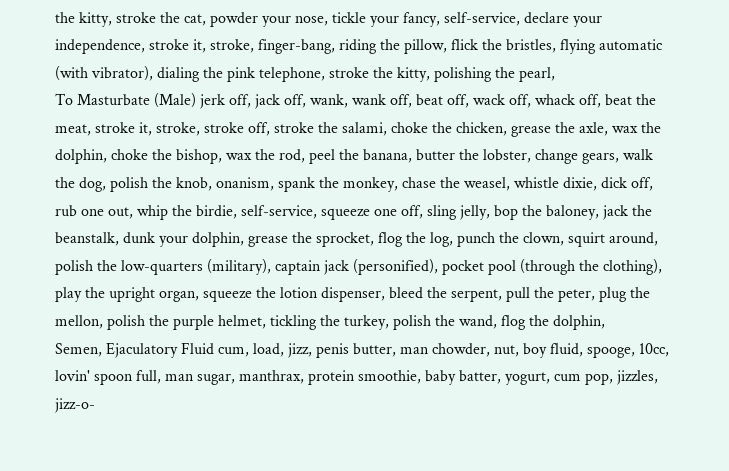the kitty, stroke the cat, powder your nose, tickle your fancy, self-service, declare your independence, stroke it, stroke, finger-bang, riding the pillow, flick the bristles, flying automatic (with vibrator), dialing the pink telephone, stroke the kitty, polishing the pearl,
To Masturbate (Male) jerk off, jack off, wank, wank off, beat off, wack off, whack off, beat the meat, stroke it, stroke, stroke off, stroke the salami, choke the chicken, grease the axle, wax the dolphin, choke the bishop, wax the rod, peel the banana, butter the lobster, change gears, walk the dog, polish the knob, onanism, spank the monkey, chase the weasel, whistle dixie, dick off, rub one out, whip the birdie, self-service, squeeze one off, sling jelly, bop the baloney, jack the beanstalk, dunk your dolphin, grease the sprocket, flog the log, punch the clown, squirt around, polish the low-quarters (military), captain jack (personified), pocket pool (through the clothing), play the upright organ, squeeze the lotion dispenser, bleed the serpent, pull the peter, plug the mellon, polish the purple helmet, tickling the turkey, polish the wand, flog the dolphin,
Semen, Ejaculatory Fluid cum, load, jizz, penis butter, man chowder, nut, boy fluid, spooge, 10cc, lovin' spoon full, man sugar, manthrax, protein smoothie, baby batter, yogurt, cum pop, jizzles, jizz-o-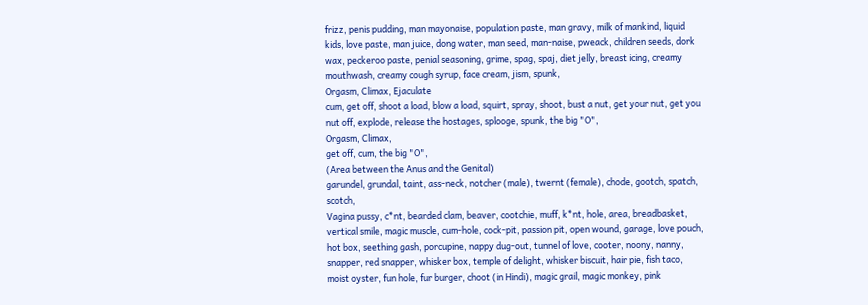frizz, penis pudding, man mayonaise, population paste, man gravy, milk of mankind, liquid kids, love paste, man juice, dong water, man seed, man-naise, pweack, children seeds, dork wax, peckeroo paste, penial seasoning, grime, spag, spaj, diet jelly, breast icing, creamy mouthwash, creamy cough syrup, face cream, jism, spunk,
Orgasm, Climax, Ejaculate
cum, get off, shoot a load, blow a load, squirt, spray, shoot, bust a nut, get your nut, get you nut off, explode, release the hostages, splooge, spunk, the big "O",
Orgasm, Climax,
get off, cum, the big "O",
(Area between the Anus and the Genital)
garundel, grundal, taint, ass-neck, notcher (male), twernt (female), chode, gootch, spatch, scotch,
Vagina pussy, c*nt, bearded clam, beaver, cootchie, muff, k*nt, hole, area, breadbasket, vertical smile, magic muscle, cum-hole, cock-pit, passion pit, open wound, garage, love pouch, hot box, seething gash, porcupine, nappy dug-out, tunnel of love, cooter, noony, nanny, snapper, red snapper, whisker box, temple of delight, whisker biscuit, hair pie, fish taco, moist oyster, fun hole, fur burger, choot (in Hindi), magic grail, magic monkey, pink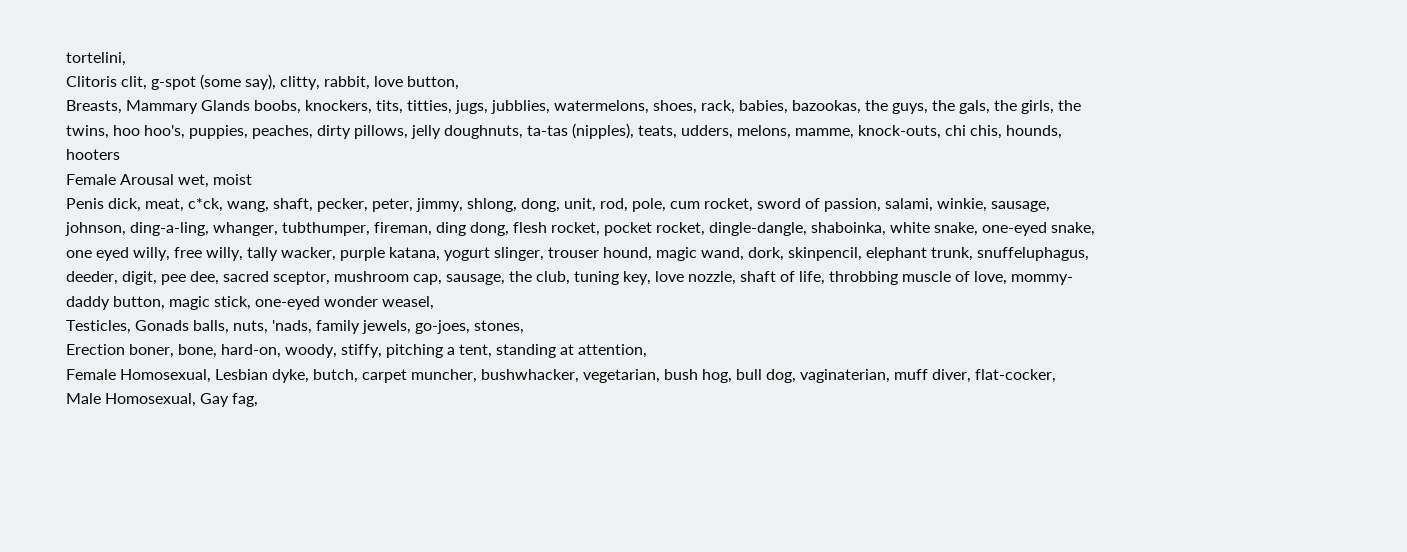tortelini,
Clitoris clit, g-spot (some say), clitty, rabbit, love button,
Breasts, Mammary Glands boobs, knockers, tits, titties, jugs, jubblies, watermelons, shoes, rack, babies, bazookas, the guys, the gals, the girls, the twins, hoo hoo's, puppies, peaches, dirty pillows, jelly doughnuts, ta-tas (nipples), teats, udders, melons, mamme, knock-outs, chi chis, hounds, hooters
Female Arousal wet, moist
Penis dick, meat, c*ck, wang, shaft, pecker, peter, jimmy, shlong, dong, unit, rod, pole, cum rocket, sword of passion, salami, winkie, sausage, johnson, ding-a-ling, whanger, tubthumper, fireman, ding dong, flesh rocket, pocket rocket, dingle-dangle, shaboinka, white snake, one-eyed snake, one eyed willy, free willy, tally wacker, purple katana, yogurt slinger, trouser hound, magic wand, dork, skinpencil, elephant trunk, snuffeluphagus, deeder, digit, pee dee, sacred sceptor, mushroom cap, sausage, the club, tuning key, love nozzle, shaft of life, throbbing muscle of love, mommy-daddy button, magic stick, one-eyed wonder weasel,
Testicles, Gonads balls, nuts, 'nads, family jewels, go-joes, stones,
Erection boner, bone, hard-on, woody, stiffy, pitching a tent, standing at attention,
Female Homosexual, Lesbian dyke, butch, carpet muncher, bushwhacker, vegetarian, bush hog, bull dog, vaginaterian, muff diver, flat-cocker,
Male Homosexual, Gay fag,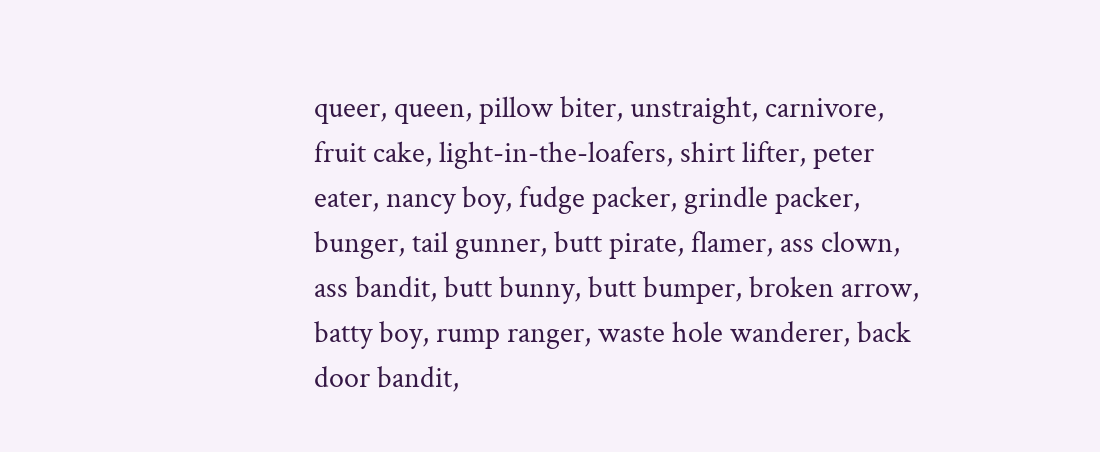queer, queen, pillow biter, unstraight, carnivore, fruit cake, light-in-the-loafers, shirt lifter, peter eater, nancy boy, fudge packer, grindle packer, bunger, tail gunner, butt pirate, flamer, ass clown, ass bandit, butt bunny, butt bumper, broken arrow, batty boy, rump ranger, waste hole wanderer, back door bandit,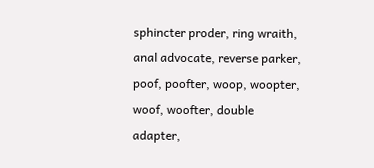sphincter proder, ring wraith, anal advocate, reverse parker, poof, poofter, woop, woopter, woof, woofter, double adapter,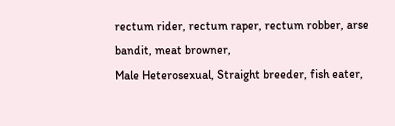rectum rider, rectum raper, rectum robber, arse bandit, meat browner,
Male Heterosexual, Straight breeder, fish eater,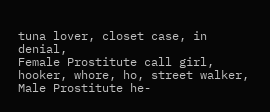tuna lover, closet case, in denial,
Female Prostitute call girl, hooker, whore, ho, street walker,
Male Prostitute he-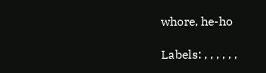whore, he-ho

Labels: , , , , , ,